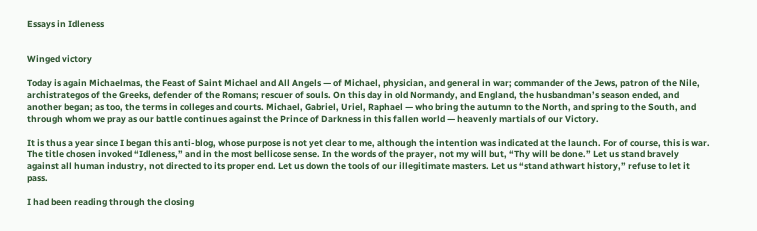Essays in Idleness


Winged victory

Today is again Michaelmas, the Feast of Saint Michael and All Angels — of Michael, physician, and general in war; commander of the Jews, patron of the Nile, archistrategos of the Greeks, defender of the Romans; rescuer of souls. On this day in old Normandy, and England, the husbandman’s season ended, and another began; as too, the terms in colleges and courts. Michael, Gabriel, Uriel, Raphael — who bring the autumn to the North, and spring to the South, and through whom we pray as our battle continues against the Prince of Darkness in this fallen world — heavenly martials of our Victory.

It is thus a year since I began this anti-blog, whose purpose is not yet clear to me, although the intention was indicated at the launch. For of course, this is war. The title chosen invoked “Idleness,” and in the most bellicose sense. In the words of the prayer, not my will but, “Thy will be done.” Let us stand bravely against all human industry, not directed to its proper end. Let us down the tools of our illegitimate masters. Let us “stand athwart history,” refuse to let it pass.

I had been reading through the closing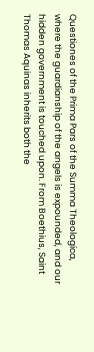Questiones of the Prima Pars of the Summa Theologica, where the guardianship of the angels is expounded, and our hidden government is touched upon. From Boethius, Saint Thomas Aquinas inherits both the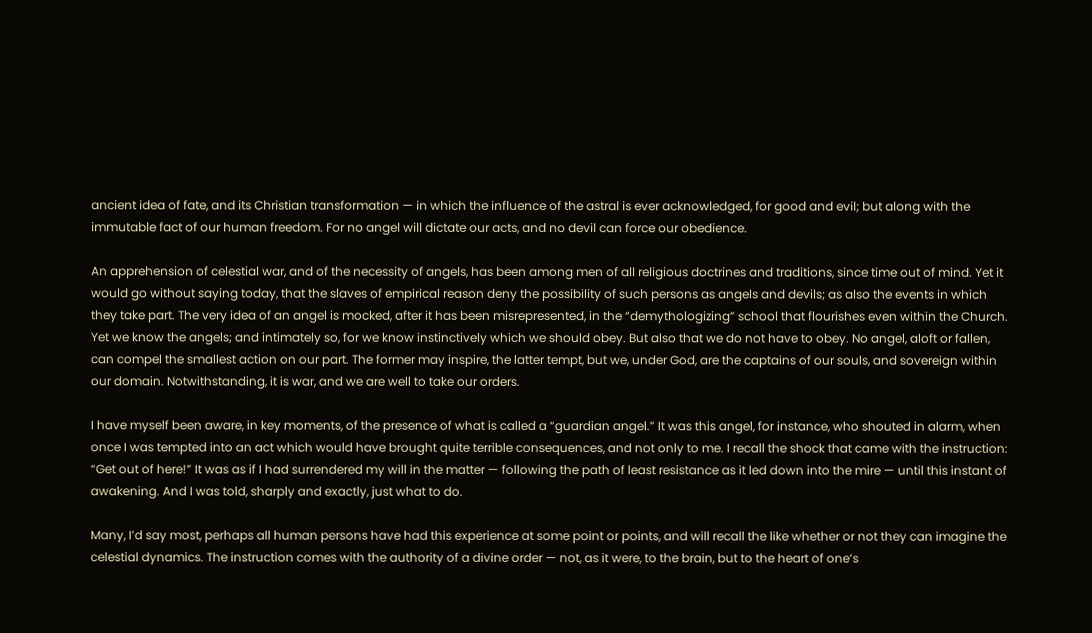ancient idea of fate, and its Christian transformation — in which the influence of the astral is ever acknowledged, for good and evil; but along with the immutable fact of our human freedom. For no angel will dictate our acts, and no devil can force our obedience.

An apprehension of celestial war, and of the necessity of angels, has been among men of all religious doctrines and traditions, since time out of mind. Yet it would go without saying today, that the slaves of empirical reason deny the possibility of such persons as angels and devils; as also the events in which they take part. The very idea of an angel is mocked, after it has been misrepresented, in the “demythologizing” school that flourishes even within the Church. Yet we know the angels; and intimately so, for we know instinctively which we should obey. But also that we do not have to obey. No angel, aloft or fallen, can compel the smallest action on our part. The former may inspire, the latter tempt, but we, under God, are the captains of our souls, and sovereign within our domain. Notwithstanding, it is war, and we are well to take our orders.

I have myself been aware, in key moments, of the presence of what is called a “guardian angel.” It was this angel, for instance, who shouted in alarm, when once I was tempted into an act which would have brought quite terrible consequences, and not only to me. I recall the shock that came with the instruction: “Get out of here!” It was as if I had surrendered my will in the matter — following the path of least resistance as it led down into the mire — until this instant of awakening. And I was told, sharply and exactly, just what to do.

Many, I’d say most, perhaps all human persons have had this experience at some point or points, and will recall the like whether or not they can imagine the celestial dynamics. The instruction comes with the authority of a divine order — not, as it were, to the brain, but to the heart of one’s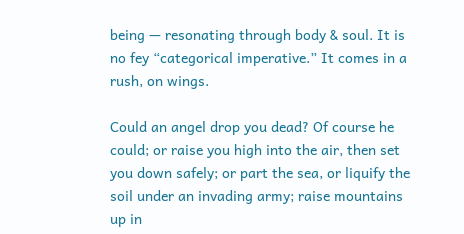being — resonating through body & soul. It is no fey “categorical imperative.” It comes in a rush, on wings.

Could an angel drop you dead? Of course he could; or raise you high into the air, then set you down safely; or part the sea, or liquify the soil under an invading army; raise mountains up in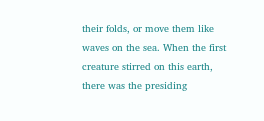their folds, or move them like waves on the sea. When the first creature stirred on this earth, there was the presiding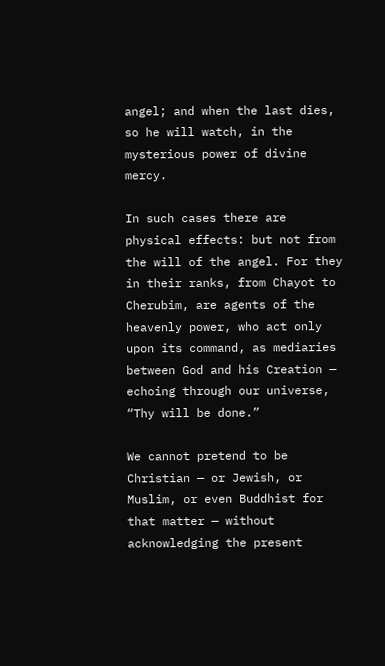angel; and when the last dies, so he will watch, in the mysterious power of divine mercy.

In such cases there are physical effects: but not from the will of the angel. For they in their ranks, from Chayot to Cherubim, are agents of the heavenly power, who act only upon its command, as mediaries between God and his Creation — echoing through our universe, “Thy will be done.”

We cannot pretend to be Christian — or Jewish, or Muslim, or even Buddhist for that matter — without acknowledging the present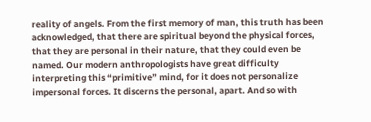reality of angels. From the first memory of man, this truth has been acknowledged, that there are spiritual beyond the physical forces, that they are personal in their nature, that they could even be named. Our modern anthropologists have great difficulty interpreting this “primitive” mind, for it does not personalize impersonal forces. It discerns the personal, apart. And so with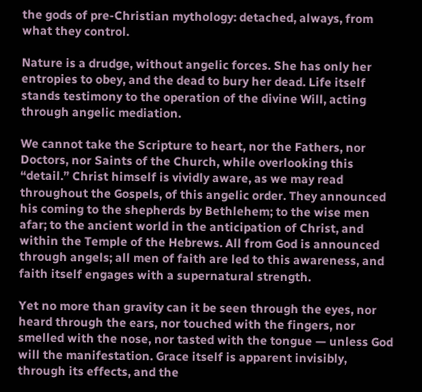the gods of pre-Christian mythology: detached, always, from what they control.

Nature is a drudge, without angelic forces. She has only her entropies to obey, and the dead to bury her dead. Life itself stands testimony to the operation of the divine Will, acting through angelic mediation.

We cannot take the Scripture to heart, nor the Fathers, nor Doctors, nor Saints of the Church, while overlooking this “detail.” Christ himself is vividly aware, as we may read throughout the Gospels, of this angelic order. They announced his coming to the shepherds by Bethlehem; to the wise men afar; to the ancient world in the anticipation of Christ, and within the Temple of the Hebrews. All from God is announced through angels; all men of faith are led to this awareness, and faith itself engages with a supernatural strength.

Yet no more than gravity can it be seen through the eyes, nor heard through the ears, nor touched with the fingers, nor smelled with the nose, nor tasted with the tongue — unless God will the manifestation. Grace itself is apparent invisibly, through its effects, and the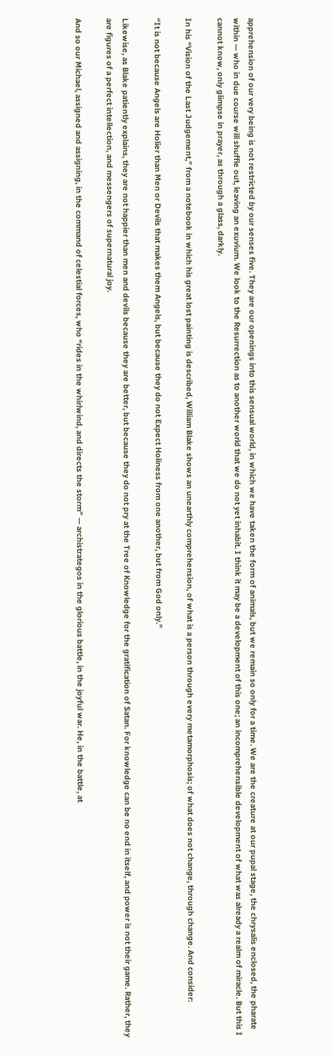apprehension of our very being is not restricted by our senses five. They are our openings into this sensual world, in which we have taken the form of animals, but we remain so only for a time. We are the creature at our pupal stage, the chrysalis enclosed, the pharate within — who in due course will shuffle out, leaving an exuvium. We look to the Resurrection as to another world that we do not yet inhabit. I think it may be a development of this one; an incomprehensible development of what was already a realm of miracle. But this I cannot know, only glimpse in prayer, as through a glass, darkly.

In his “Vision of the Last Judgement,” from a notebook in which his great lost painting is described, William Blake shows an unearthly comprehension, of what is a person through every metamorphosis; of what does not change, through change. And consider:

“It is not because Angels are Holier than Men or Devils that makes them Angels, but because they do not Expect Holiness from one another, but from God only.”

Likewise, as Blake patiently explains, they are not happier than men and devils because they are better, but because they do not pry at the Tree of Knowledge for the gratification of Satan. For knowledge can be no end in itself, and power is not their game. Rather, they are figures of a perfect intellection, and messengers of supernatural joy.

And so our Michael, assigned and assigning, in the command of celestial forces, who “rides in the whirlwind, and directs the storm” — archistrategos in the glorious battle, in the joyful war. He, in the battle, at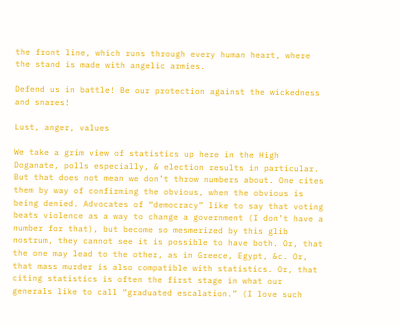the front line, which runs through every human heart, where the stand is made with angelic armies.

Defend us in battle! Be our protection against the wickedness and snares!

Lust, anger, values

We take a grim view of statistics up here in the High Doganate, polls especially, & election results in particular. But that does not mean we don’t throw numbers about. One cites them by way of confirming the obvious, when the obvious is being denied. Advocates of “democracy” like to say that voting beats violence as a way to change a government (I don’t have a number for that), but become so mesmerized by this glib nostrum, they cannot see it is possible to have both. Or, that the one may lead to the other, as in Greece, Egypt, &c. Or, that mass murder is also compatible with statistics. Or, that citing statistics is often the first stage in what our generals like to call “graduated escalation.” (I love such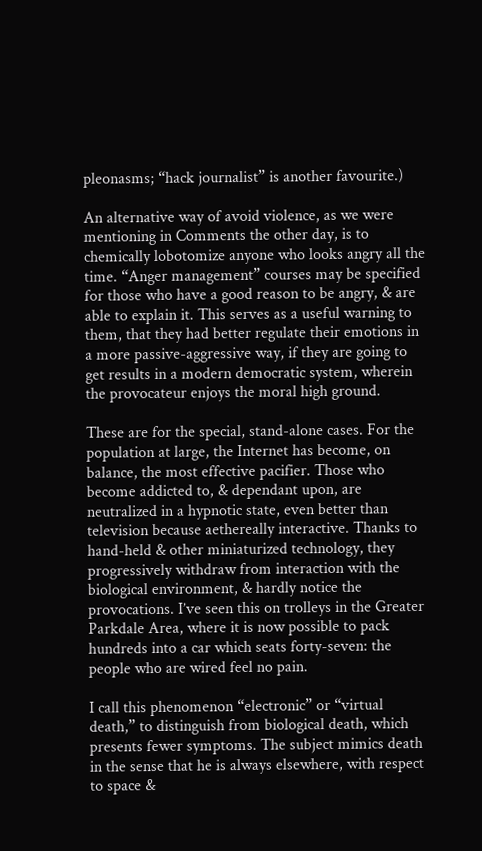pleonasms; “hack journalist” is another favourite.)

An alternative way of avoid violence, as we were mentioning in Comments the other day, is to chemically lobotomize anyone who looks angry all the time. “Anger management” courses may be specified for those who have a good reason to be angry, & are able to explain it. This serves as a useful warning to them, that they had better regulate their emotions in a more passive-aggressive way, if they are going to get results in a modern democratic system, wherein the provocateur enjoys the moral high ground.

These are for the special, stand-alone cases. For the population at large, the Internet has become, on balance, the most effective pacifier. Those who become addicted to, & dependant upon, are neutralized in a hypnotic state, even better than television because aethereally interactive. Thanks to hand-held & other miniaturized technology, they progressively withdraw from interaction with the biological environment, & hardly notice the provocations. I’ve seen this on trolleys in the Greater Parkdale Area, where it is now possible to pack hundreds into a car which seats forty-seven: the people who are wired feel no pain.

I call this phenomenon “electronic” or “virtual death,” to distinguish from biological death, which presents fewer symptoms. The subject mimics death in the sense that he is always elsewhere, with respect to space &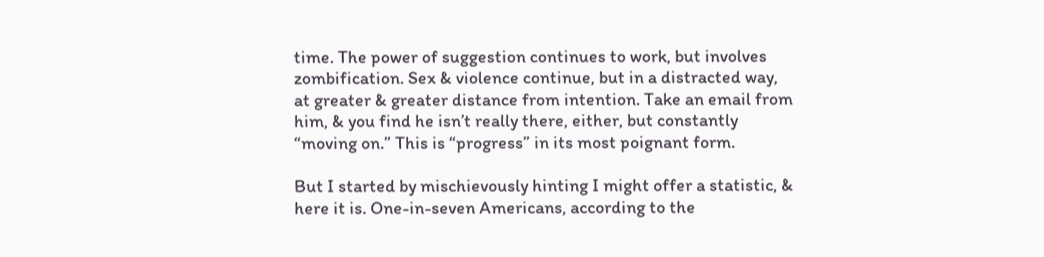time. The power of suggestion continues to work, but involves zombification. Sex & violence continue, but in a distracted way, at greater & greater distance from intention. Take an email from him, & you find he isn’t really there, either, but constantly “moving on.” This is “progress” in its most poignant form.

But I started by mischievously hinting I might offer a statistic, & here it is. One-in-seven Americans, according to the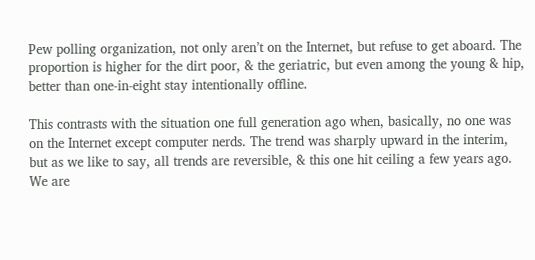Pew polling organization, not only aren’t on the Internet, but refuse to get aboard. The proportion is higher for the dirt poor, & the geriatric, but even among the young & hip, better than one-in-eight stay intentionally offline.

This contrasts with the situation one full generation ago when, basically, no one was on the Internet except computer nerds. The trend was sharply upward in the interim, but as we like to say, all trends are reversible, & this one hit ceiling a few years ago. We are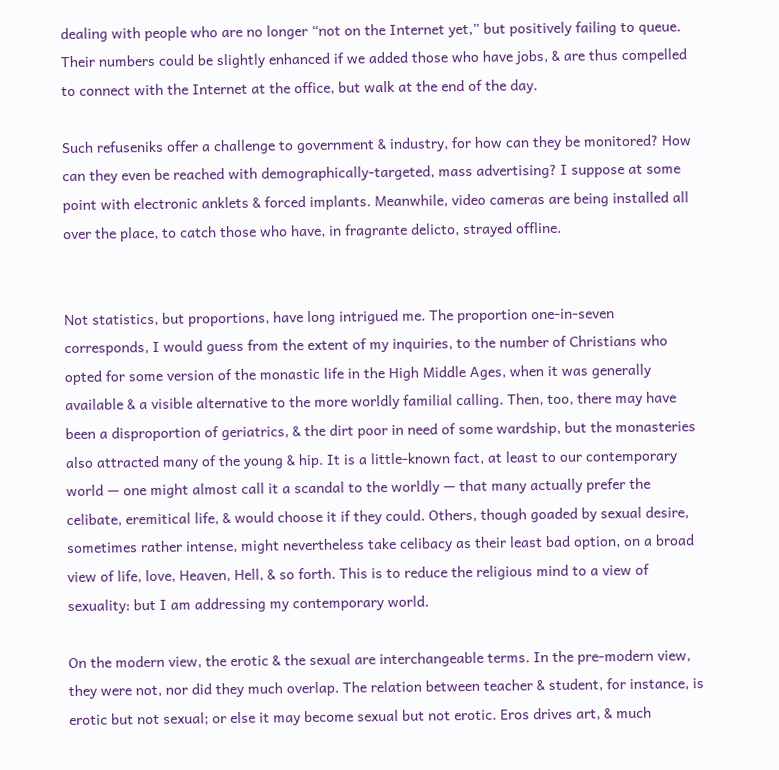dealing with people who are no longer “not on the Internet yet,” but positively failing to queue. Their numbers could be slightly enhanced if we added those who have jobs, & are thus compelled to connect with the Internet at the office, but walk at the end of the day.

Such refuseniks offer a challenge to government & industry, for how can they be monitored? How can they even be reached with demographically-targeted, mass advertising? I suppose at some point with electronic anklets & forced implants. Meanwhile, video cameras are being installed all over the place, to catch those who have, in fragrante delicto, strayed offline.


Not statistics, but proportions, have long intrigued me. The proportion one-in-seven corresponds, I would guess from the extent of my inquiries, to the number of Christians who opted for some version of the monastic life in the High Middle Ages, when it was generally available & a visible alternative to the more worldly familial calling. Then, too, there may have been a disproportion of geriatrics, & the dirt poor in need of some wardship, but the monasteries also attracted many of the young & hip. It is a little-known fact, at least to our contemporary world — one might almost call it a scandal to the worldly — that many actually prefer the celibate, eremitical life, & would choose it if they could. Others, though goaded by sexual desire, sometimes rather intense, might nevertheless take celibacy as their least bad option, on a broad view of life, love, Heaven, Hell, & so forth. This is to reduce the religious mind to a view of sexuality: but I am addressing my contemporary world.

On the modern view, the erotic & the sexual are interchangeable terms. In the pre-modern view, they were not, nor did they much overlap. The relation between teacher & student, for instance, is erotic but not sexual; or else it may become sexual but not erotic. Eros drives art, & much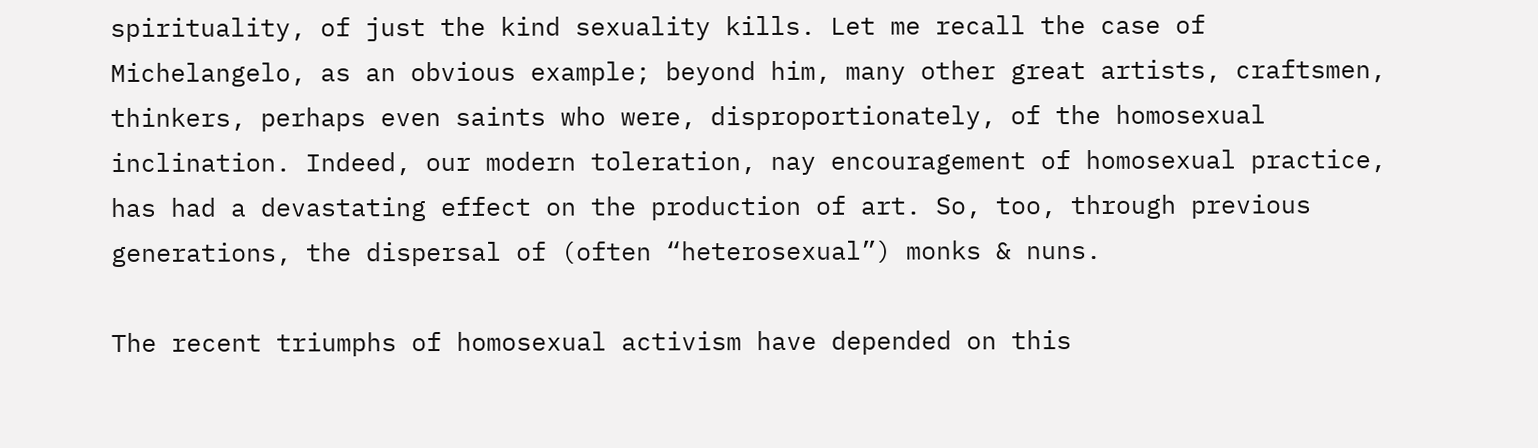spirituality, of just the kind sexuality kills. Let me recall the case of Michelangelo, as an obvious example; beyond him, many other great artists, craftsmen, thinkers, perhaps even saints who were, disproportionately, of the homosexual inclination. Indeed, our modern toleration, nay encouragement of homosexual practice, has had a devastating effect on the production of art. So, too, through previous generations, the dispersal of (often “heterosexual”) monks & nuns.

The recent triumphs of homosexual activism have depended on this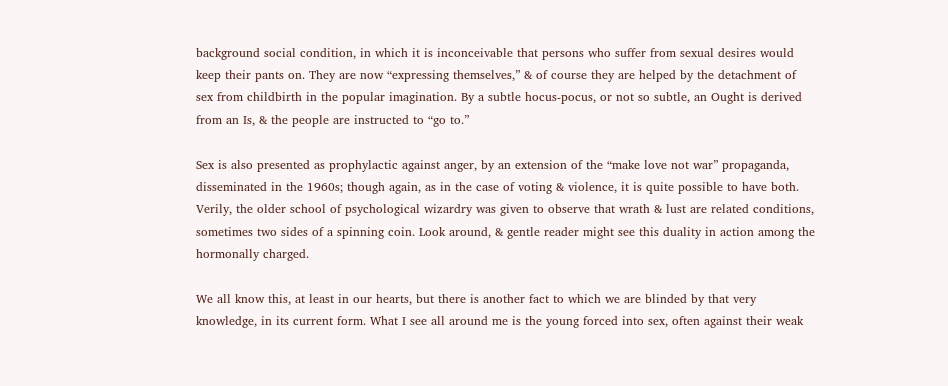background social condition, in which it is inconceivable that persons who suffer from sexual desires would keep their pants on. They are now “expressing themselves,” & of course they are helped by the detachment of sex from childbirth in the popular imagination. By a subtle hocus-pocus, or not so subtle, an Ought is derived from an Is, & the people are instructed to “go to.”

Sex is also presented as prophylactic against anger, by an extension of the “make love not war” propaganda, disseminated in the 1960s; though again, as in the case of voting & violence, it is quite possible to have both. Verily, the older school of psychological wizardry was given to observe that wrath & lust are related conditions, sometimes two sides of a spinning coin. Look around, & gentle reader might see this duality in action among the hormonally charged.

We all know this, at least in our hearts, but there is another fact to which we are blinded by that very knowledge, in its current form. What I see all around me is the young forced into sex, often against their weak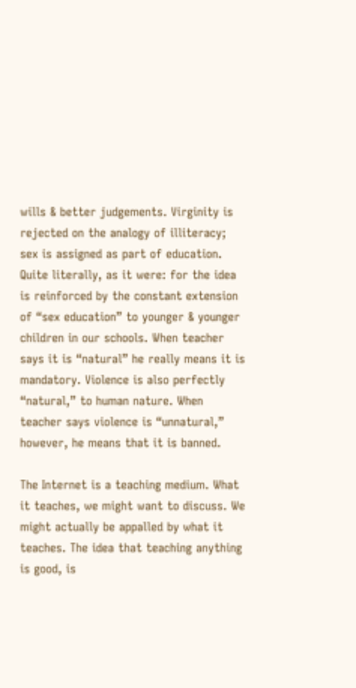wills & better judgements. Virginity is rejected on the analogy of illiteracy; sex is assigned as part of education. Quite literally, as it were: for the idea is reinforced by the constant extension of “sex education” to younger & younger children in our schools. When teacher says it is “natural” he really means it is mandatory. Violence is also perfectly “natural,” to human nature. When teacher says violence is “unnatural,” however, he means that it is banned.

The Internet is a teaching medium. What it teaches, we might want to discuss. We might actually be appalled by what it teaches. The idea that teaching anything is good, is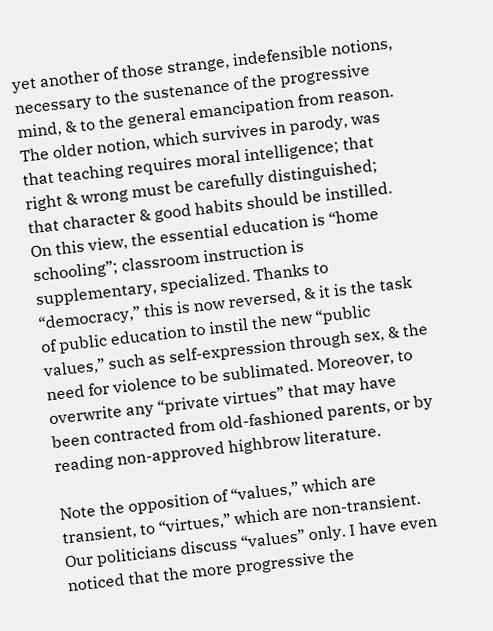yet another of those strange, indefensible notions, necessary to the sustenance of the progressive mind, & to the general emancipation from reason. The older notion, which survives in parody, was that teaching requires moral intelligence; that right & wrong must be carefully distinguished; that character & good habits should be instilled. On this view, the essential education is “home schooling”; classroom instruction is supplementary, specialized. Thanks to “democracy,” this is now reversed, & it is the task of public education to instil the new “public values,” such as self-expression through sex, & the need for violence to be sublimated. Moreover, to overwrite any “private virtues” that may have been contracted from old-fashioned parents, or by reading non-approved highbrow literature.

Note the opposition of “values,” which are transient, to “virtues,” which are non-transient. Our politicians discuss “values” only. I have even noticed that the more progressive the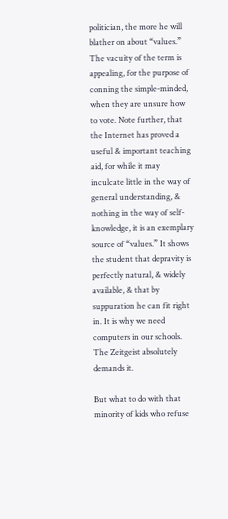politician, the more he will blather on about “values.” The vacuity of the term is appealing, for the purpose of conning the simple-minded, when they are unsure how to vote. Note further, that the Internet has proved a useful & important teaching aid, for while it may inculcate little in the way of general understanding, & nothing in the way of self-knowledge, it is an exemplary source of “values.” It shows the student that depravity is perfectly natural, & widely available, & that by suppuration he can fit right in. It is why we need computers in our schools. The Zeitgeist absolutely demands it.

But what to do with that minority of kids who refuse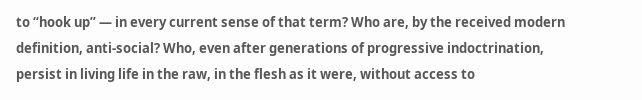to “hook up” — in every current sense of that term? Who are, by the received modern definition, anti-social? Who, even after generations of progressive indoctrination, persist in living life in the raw, in the flesh as it were, without access to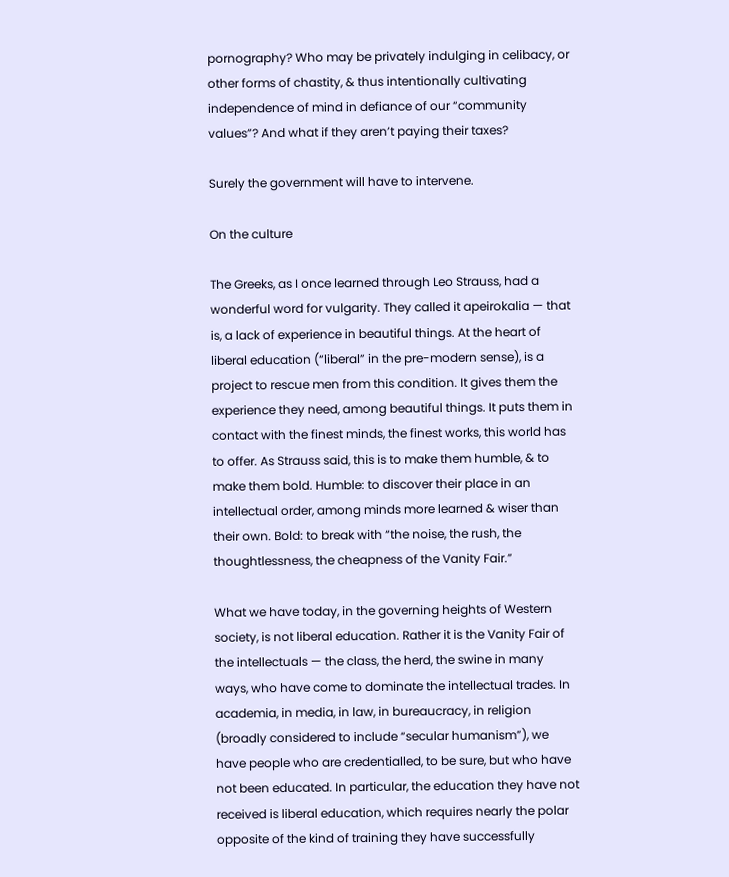pornography? Who may be privately indulging in celibacy, or other forms of chastity, & thus intentionally cultivating independence of mind in defiance of our “community values”? And what if they aren’t paying their taxes?

Surely the government will have to intervene.

On the culture

The Greeks, as I once learned through Leo Strauss, had a wonderful word for vulgarity. They called it apeirokalia — that is, a lack of experience in beautiful things. At the heart of liberal education (“liberal” in the pre-modern sense), is a project to rescue men from this condition. It gives them the experience they need, among beautiful things. It puts them in contact with the finest minds, the finest works, this world has to offer. As Strauss said, this is to make them humble, & to make them bold. Humble: to discover their place in an intellectual order, among minds more learned & wiser than their own. Bold: to break with “the noise, the rush, the thoughtlessness, the cheapness of the Vanity Fair.”

What we have today, in the governing heights of Western society, is not liberal education. Rather it is the Vanity Fair of the intellectuals — the class, the herd, the swine in many ways, who have come to dominate the intellectual trades. In academia, in media, in law, in bureaucracy, in religion (broadly considered to include “secular humanism”), we have people who are credentialled, to be sure, but who have not been educated. In particular, the education they have not received is liberal education, which requires nearly the polar opposite of the kind of training they have successfully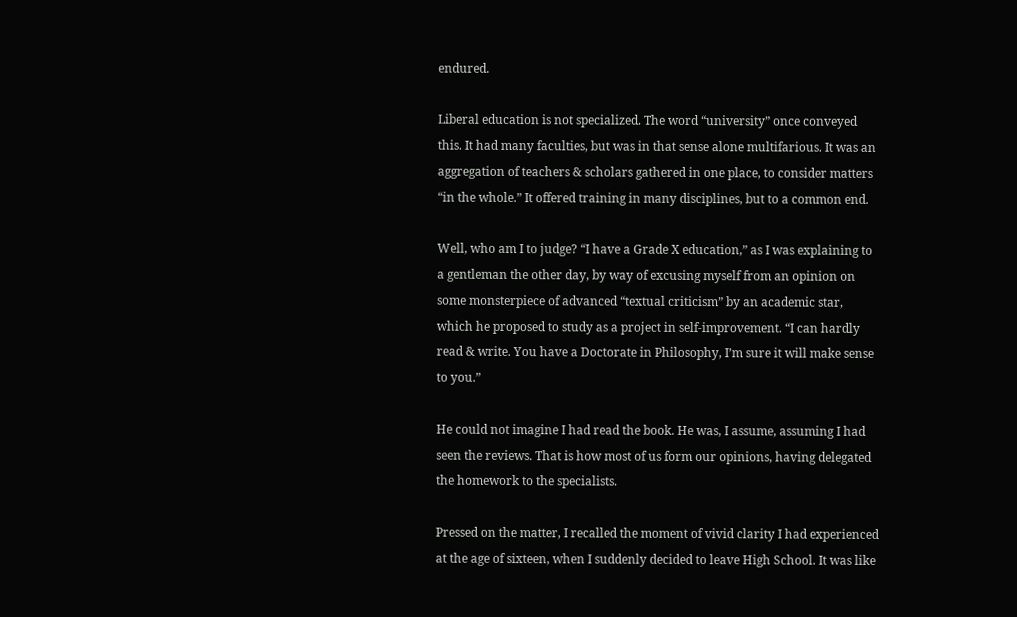endured.

Liberal education is not specialized. The word “university” once conveyed this. It had many faculties, but was in that sense alone multifarious. It was an aggregation of teachers & scholars gathered in one place, to consider matters “in the whole.” It offered training in many disciplines, but to a common end.

Well, who am I to judge? “I have a Grade X education,” as I was explaining to a gentleman the other day, by way of excusing myself from an opinion on some monsterpiece of advanced “textual criticism” by an academic star, which he proposed to study as a project in self-improvement. “I can hardly read & write. You have a Doctorate in Philosophy, I’m sure it will make sense to you.”

He could not imagine I had read the book. He was, I assume, assuming I had seen the reviews. That is how most of us form our opinions, having delegated the homework to the specialists.

Pressed on the matter, I recalled the moment of vivid clarity I had experienced at the age of sixteen, when I suddenly decided to leave High School. It was like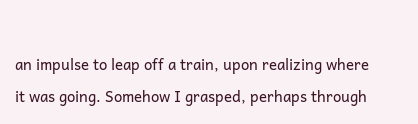an impulse to leap off a train, upon realizing where it was going. Somehow I grasped, perhaps through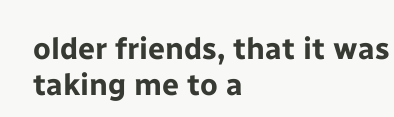older friends, that it was taking me to a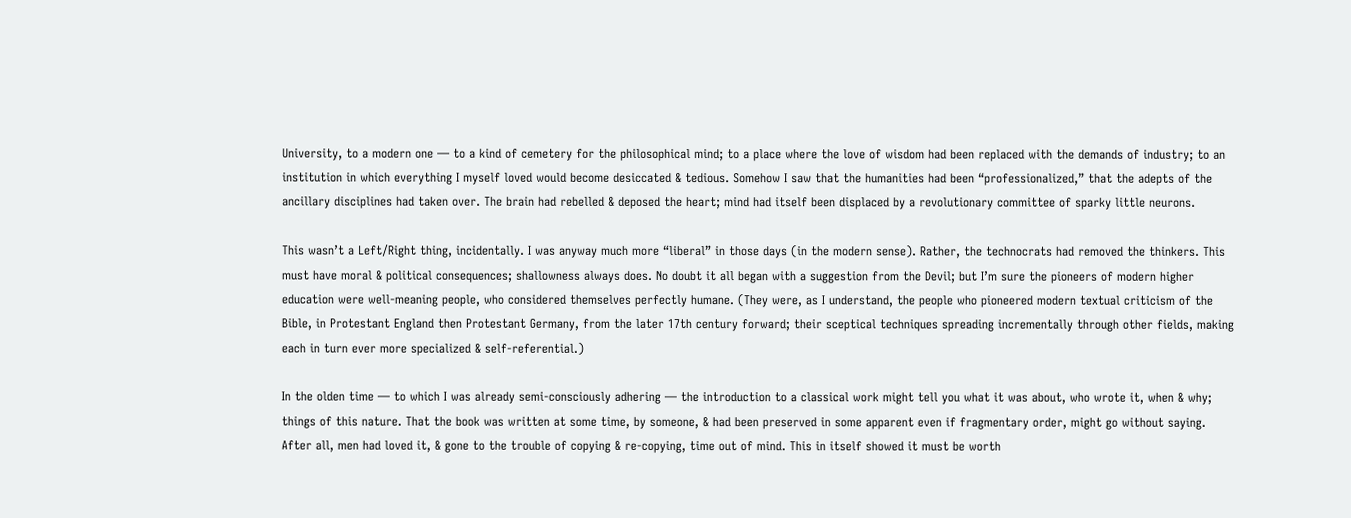University, to a modern one — to a kind of cemetery for the philosophical mind; to a place where the love of wisdom had been replaced with the demands of industry; to an institution in which everything I myself loved would become desiccated & tedious. Somehow I saw that the humanities had been “professionalized,” that the adepts of the ancillary disciplines had taken over. The brain had rebelled & deposed the heart; mind had itself been displaced by a revolutionary committee of sparky little neurons.

This wasn’t a Left/Right thing, incidentally. I was anyway much more “liberal” in those days (in the modern sense). Rather, the technocrats had removed the thinkers. This must have moral & political consequences; shallowness always does. No doubt it all began with a suggestion from the Devil; but I’m sure the pioneers of modern higher education were well-meaning people, who considered themselves perfectly humane. (They were, as I understand, the people who pioneered modern textual criticism of the Bible, in Protestant England then Protestant Germany, from the later 17th century forward; their sceptical techniques spreading incrementally through other fields, making each in turn ever more specialized & self-referential.)

In the olden time — to which I was already semi-consciously adhering — the introduction to a classical work might tell you what it was about, who wrote it, when & why; things of this nature. That the book was written at some time, by someone, & had been preserved in some apparent even if fragmentary order, might go without saying. After all, men had loved it, & gone to the trouble of copying & re-copying, time out of mind. This in itself showed it must be worth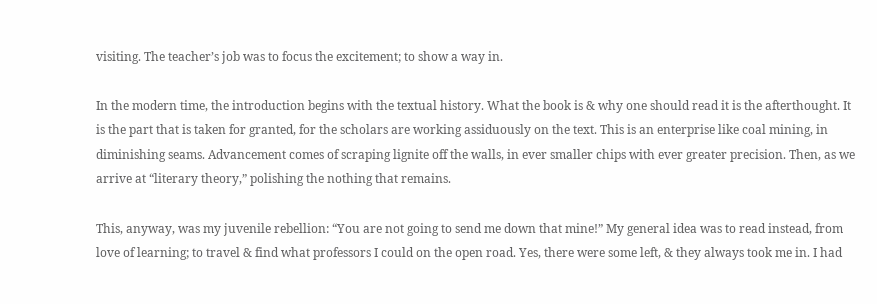visiting. The teacher’s job was to focus the excitement; to show a way in.

In the modern time, the introduction begins with the textual history. What the book is & why one should read it is the afterthought. It is the part that is taken for granted, for the scholars are working assiduously on the text. This is an enterprise like coal mining, in diminishing seams. Advancement comes of scraping lignite off the walls, in ever smaller chips with ever greater precision. Then, as we arrive at “literary theory,” polishing the nothing that remains.

This, anyway, was my juvenile rebellion: “You are not going to send me down that mine!” My general idea was to read instead, from love of learning; to travel & find what professors I could on the open road. Yes, there were some left, & they always took me in. I had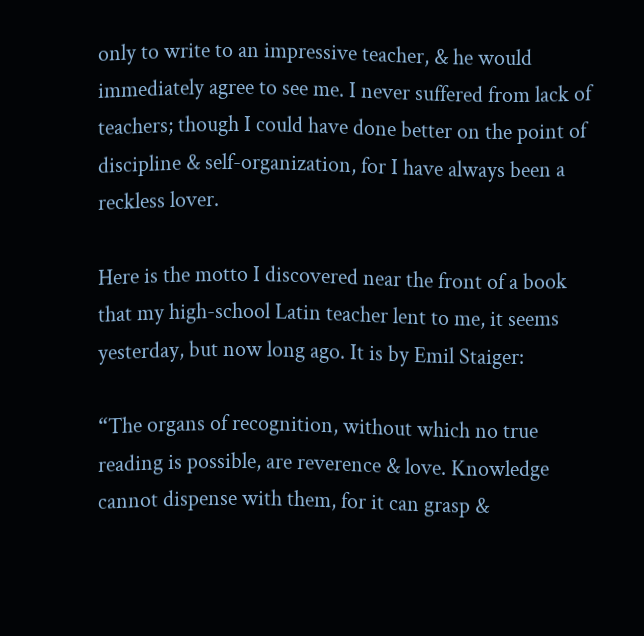only to write to an impressive teacher, & he would immediately agree to see me. I never suffered from lack of teachers; though I could have done better on the point of discipline & self-organization, for I have always been a reckless lover.

Here is the motto I discovered near the front of a book that my high-school Latin teacher lent to me, it seems yesterday, but now long ago. It is by Emil Staiger:

“The organs of recognition, without which no true reading is possible, are reverence & love. Knowledge cannot dispense with them, for it can grasp &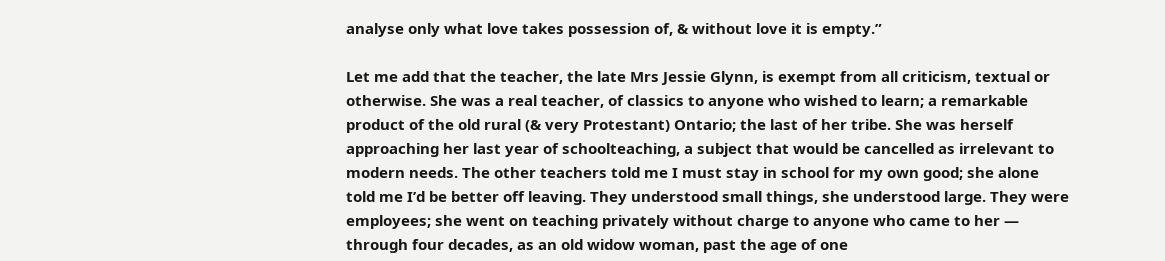analyse only what love takes possession of, & without love it is empty.”

Let me add that the teacher, the late Mrs Jessie Glynn, is exempt from all criticism, textual or otherwise. She was a real teacher, of classics to anyone who wished to learn; a remarkable product of the old rural (& very Protestant) Ontario; the last of her tribe. She was herself approaching her last year of schoolteaching, a subject that would be cancelled as irrelevant to modern needs. The other teachers told me I must stay in school for my own good; she alone told me I’d be better off leaving. They understood small things, she understood large. They were employees; she went on teaching privately without charge to anyone who came to her — through four decades, as an old widow woman, past the age of one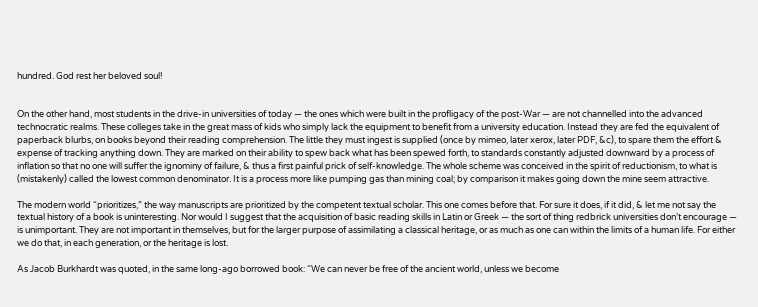hundred. God rest her beloved soul!


On the other hand, most students in the drive-in universities of today — the ones which were built in the profligacy of the post-War — are not channelled into the advanced technocratic realms. These colleges take in the great mass of kids who simply lack the equipment to benefit from a university education. Instead they are fed the equivalent of paperback blurbs, on books beyond their reading comprehension. The little they must ingest is supplied (once by mimeo, later xerox, later PDF, &c), to spare them the effort & expense of tracking anything down. They are marked on their ability to spew back what has been spewed forth, to standards constantly adjusted downward by a process of inflation so that no one will suffer the ignominy of failure, & thus a first painful prick of self-knowledge. The whole scheme was conceived in the spirit of reductionism, to what is (mistakenly) called the lowest common denominator. It is a process more like pumping gas than mining coal; by comparison it makes going down the mine seem attractive.

The modern world “prioritizes,” the way manuscripts are prioritized by the competent textual scholar. This one comes before that. For sure it does, if it did, & let me not say the textual history of a book is uninteresting. Nor would I suggest that the acquisition of basic reading skills in Latin or Greek — the sort of thing redbrick universities don’t encourage — is unimportant. They are not important in themselves, but for the larger purpose of assimilating a classical heritage, or as much as one can within the limits of a human life. For either we do that, in each generation, or the heritage is lost.

As Jacob Burkhardt was quoted, in the same long-ago borrowed book: “We can never be free of the ancient world, unless we become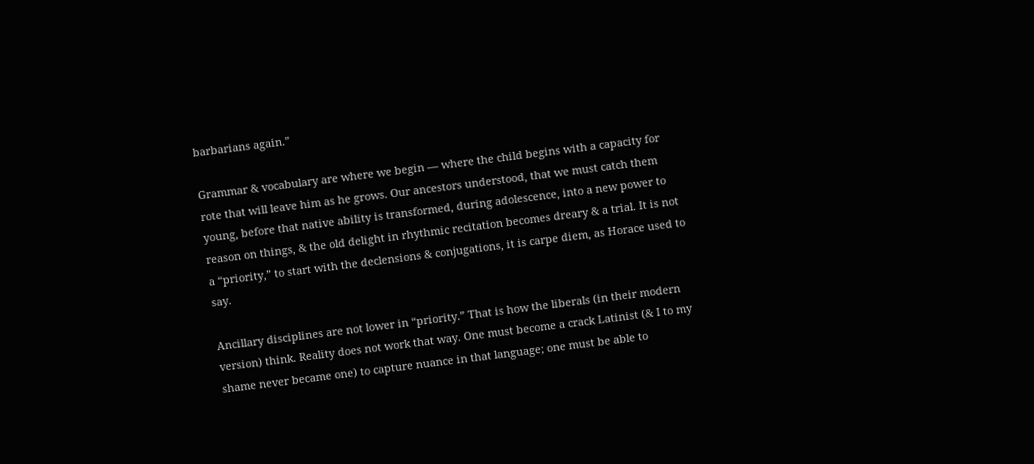barbarians again.”

Grammar & vocabulary are where we begin — where the child begins with a capacity for rote that will leave him as he grows. Our ancestors understood, that we must catch them young, before that native ability is transformed, during adolescence, into a new power to reason on things, & the old delight in rhythmic recitation becomes dreary & a trial. It is not a “priority,” to start with the declensions & conjugations, it is carpe diem, as Horace used to say.

Ancillary disciplines are not lower in “priority.” That is how the liberals (in their modern version) think. Reality does not work that way. One must become a crack Latinist (& I to my shame never became one) to capture nuance in that language; one must be able to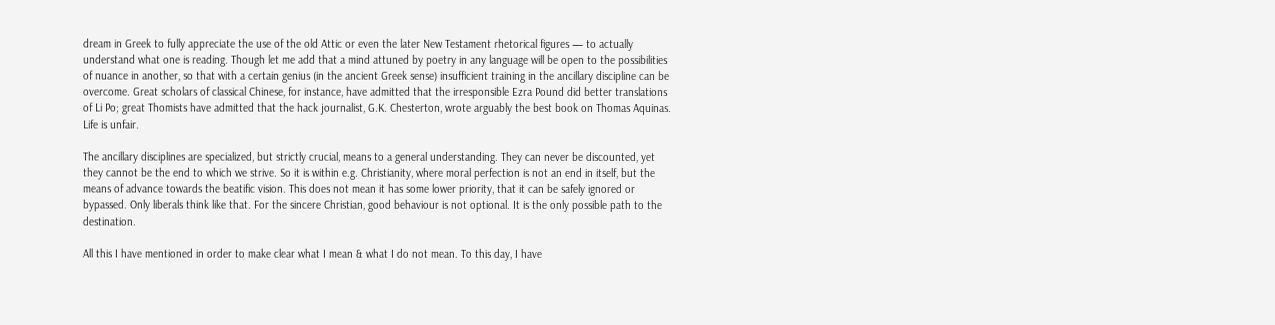dream in Greek to fully appreciate the use of the old Attic or even the later New Testament rhetorical figures — to actually understand what one is reading. Though let me add that a mind attuned by poetry in any language will be open to the possibilities of nuance in another, so that with a certain genius (in the ancient Greek sense) insufficient training in the ancillary discipline can be overcome. Great scholars of classical Chinese, for instance, have admitted that the irresponsible Ezra Pound did better translations of Li Po; great Thomists have admitted that the hack journalist, G.K. Chesterton, wrote arguably the best book on Thomas Aquinas. Life is unfair.

The ancillary disciplines are specialized, but strictly crucial, means to a general understanding. They can never be discounted, yet they cannot be the end to which we strive. So it is within e.g. Christianity, where moral perfection is not an end in itself, but the means of advance towards the beatific vision. This does not mean it has some lower priority, that it can be safely ignored or bypassed. Only liberals think like that. For the sincere Christian, good behaviour is not optional. It is the only possible path to the destination.

All this I have mentioned in order to make clear what I mean & what I do not mean. To this day, I have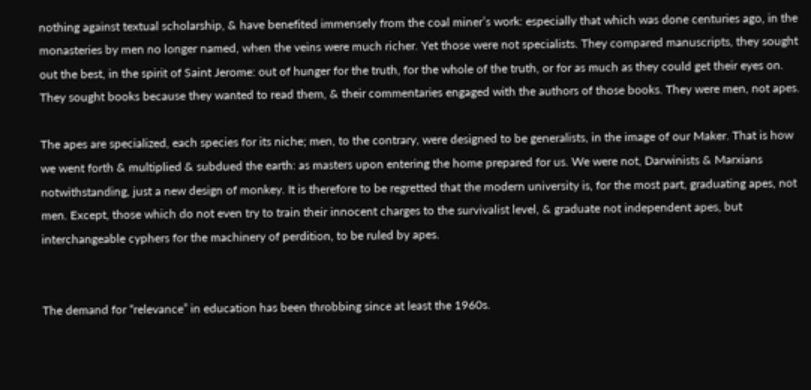nothing against textual scholarship, & have benefited immensely from the coal miner’s work: especially that which was done centuries ago, in the monasteries by men no longer named, when the veins were much richer. Yet those were not specialists. They compared manuscripts, they sought out the best, in the spirit of Saint Jerome: out of hunger for the truth, for the whole of the truth, or for as much as they could get their eyes on. They sought books because they wanted to read them, & their commentaries engaged with the authors of those books. They were men, not apes.

The apes are specialized, each species for its niche; men, to the contrary, were designed to be generalists, in the image of our Maker. That is how we went forth & multiplied & subdued the earth: as masters upon entering the home prepared for us. We were not, Darwinists & Marxians notwithstanding, just a new design of monkey. It is therefore to be regretted that the modern university is, for the most part, graduating apes, not men. Except, those which do not even try to train their innocent charges to the survivalist level, & graduate not independent apes, but interchangeable cyphers for the machinery of perdition, to be ruled by apes.


The demand for “relevance” in education has been throbbing since at least the 1960s.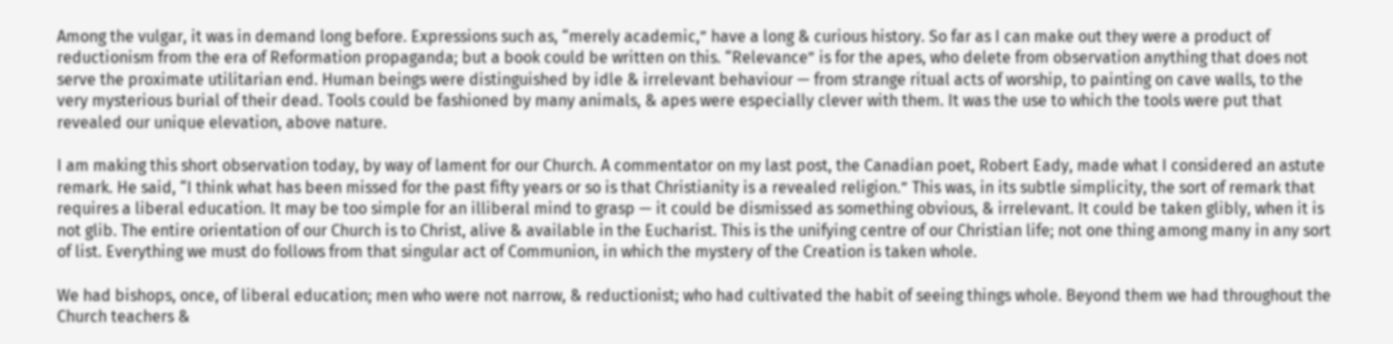Among the vulgar, it was in demand long before. Expressions such as, “merely academic,” have a long & curious history. So far as I can make out they were a product of reductionism from the era of Reformation propaganda; but a book could be written on this. “Relevance” is for the apes, who delete from observation anything that does not serve the proximate utilitarian end. Human beings were distinguished by idle & irrelevant behaviour — from strange ritual acts of worship, to painting on cave walls, to the very mysterious burial of their dead. Tools could be fashioned by many animals, & apes were especially clever with them. It was the use to which the tools were put that revealed our unique elevation, above nature.

I am making this short observation today, by way of lament for our Church. A commentator on my last post, the Canadian poet, Robert Eady, made what I considered an astute remark. He said, “I think what has been missed for the past fifty years or so is that Christianity is a revealed religion.” This was, in its subtle simplicity, the sort of remark that requires a liberal education. It may be too simple for an illiberal mind to grasp — it could be dismissed as something obvious, & irrelevant. It could be taken glibly, when it is not glib. The entire orientation of our Church is to Christ, alive & available in the Eucharist. This is the unifying centre of our Christian life; not one thing among many in any sort of list. Everything we must do follows from that singular act of Communion, in which the mystery of the Creation is taken whole.

We had bishops, once, of liberal education; men who were not narrow, & reductionist; who had cultivated the habit of seeing things whole. Beyond them we had throughout the Church teachers &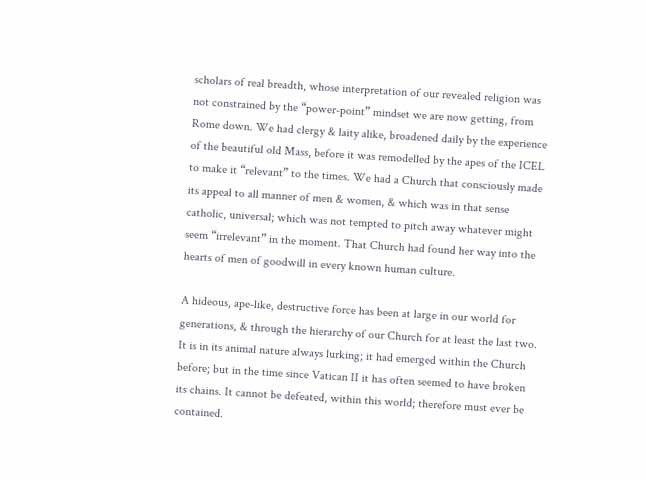scholars of real breadth, whose interpretation of our revealed religion was not constrained by the “power-point” mindset we are now getting, from Rome down. We had clergy & laity alike, broadened daily by the experience of the beautiful old Mass, before it was remodelled by the apes of the ICEL to make it “relevant” to the times. We had a Church that consciously made its appeal to all manner of men & women, & which was in that sense catholic, universal; which was not tempted to pitch away whatever might seem “irrelevant” in the moment. That Church had found her way into the hearts of men of goodwill in every known human culture.

A hideous, ape-like, destructive force has been at large in our world for generations, & through the hierarchy of our Church for at least the last two. It is in its animal nature always lurking; it had emerged within the Church before; but in the time since Vatican II it has often seemed to have broken its chains. It cannot be defeated, within this world; therefore must ever be contained.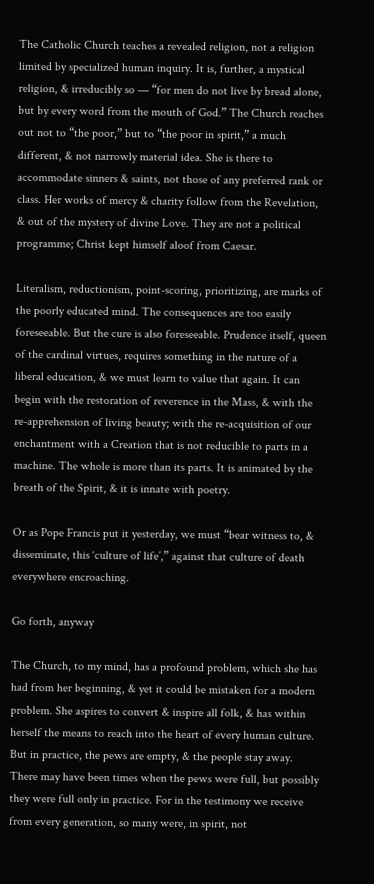The Catholic Church teaches a revealed religion, not a religion limited by specialized human inquiry. It is, further, a mystical religion, & irreducibly so — “for men do not live by bread alone, but by every word from the mouth of God.” The Church reaches out not to “the poor,” but to “the poor in spirit,” a much different, & not narrowly material idea. She is there to accommodate sinners & saints, not those of any preferred rank or class. Her works of mercy & charity follow from the Revelation, & out of the mystery of divine Love. They are not a political programme; Christ kept himself aloof from Caesar.

Literalism, reductionism, point-scoring, prioritizing, are marks of the poorly educated mind. The consequences are too easily foreseeable. But the cure is also foreseeable. Prudence itself, queen of the cardinal virtues, requires something in the nature of a liberal education, & we must learn to value that again. It can begin with the restoration of reverence in the Mass, & with the re-apprehension of living beauty; with the re-acquisition of our enchantment with a Creation that is not reducible to parts in a machine. The whole is more than its parts. It is animated by the breath of the Spirit, & it is innate with poetry.

Or as Pope Francis put it yesterday, we must “bear witness to, & disseminate, this ‘culture of life’,” against that culture of death everywhere encroaching.

Go forth, anyway

The Church, to my mind, has a profound problem, which she has had from her beginning, & yet it could be mistaken for a modern problem. She aspires to convert & inspire all folk, & has within herself the means to reach into the heart of every human culture. But in practice, the pews are empty, & the people stay away. There may have been times when the pews were full, but possibly they were full only in practice. For in the testimony we receive from every generation, so many were, in spirit, not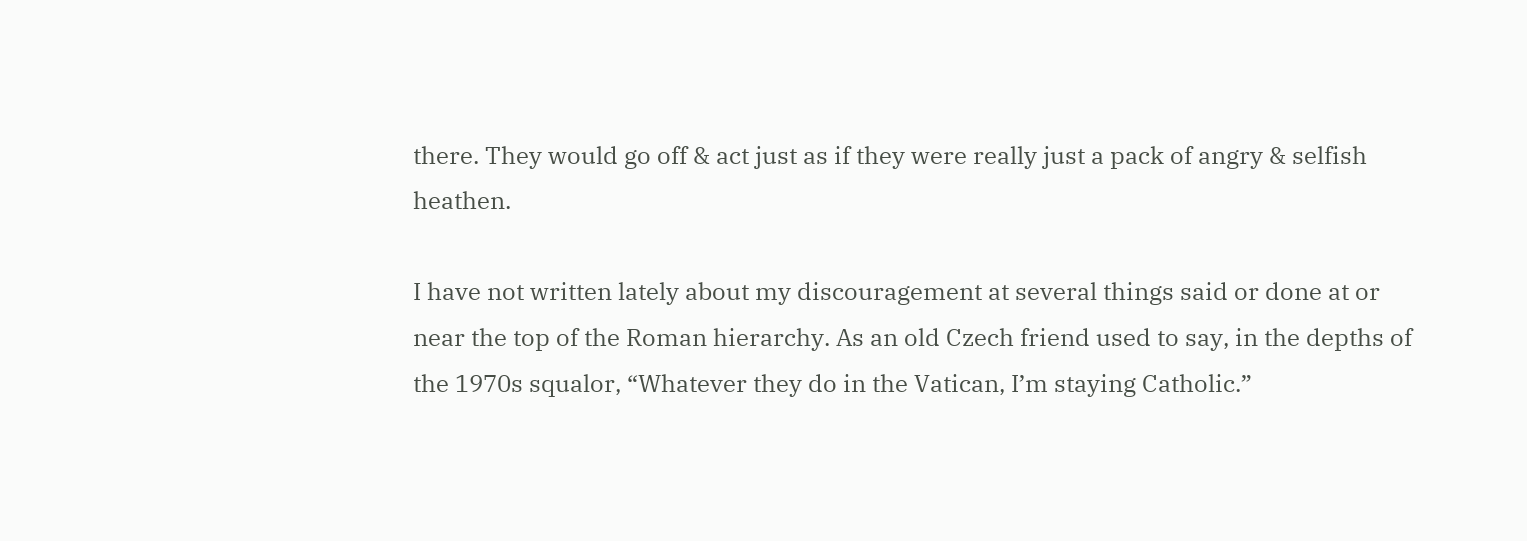there. They would go off & act just as if they were really just a pack of angry & selfish heathen.

I have not written lately about my discouragement at several things said or done at or near the top of the Roman hierarchy. As an old Czech friend used to say, in the depths of the 1970s squalor, “Whatever they do in the Vatican, I’m staying Catholic.”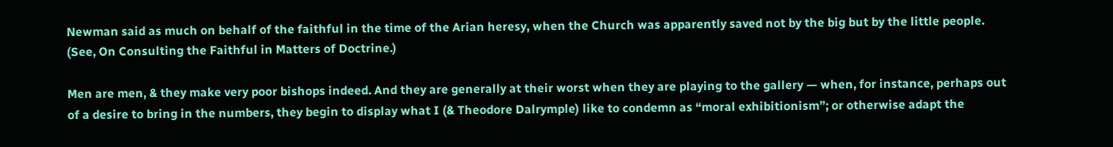Newman said as much on behalf of the faithful in the time of the Arian heresy, when the Church was apparently saved not by the big but by the little people. (See, On Consulting the Faithful in Matters of Doctrine.)

Men are men, & they make very poor bishops indeed. And they are generally at their worst when they are playing to the gallery — when, for instance, perhaps out of a desire to bring in the numbers, they begin to display what I (& Theodore Dalrymple) like to condemn as “moral exhibitionism”; or otherwise adapt the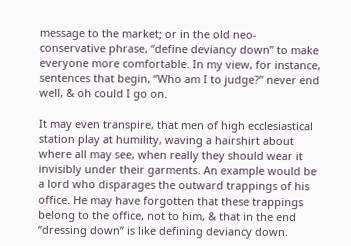message to the market; or in the old neo-conservative phrase, “define deviancy down” to make everyone more comfortable. In my view, for instance, sentences that begin, “Who am I to judge?” never end well, & oh could I go on.

It may even transpire, that men of high ecclesiastical station play at humility, waving a hairshirt about where all may see, when really they should wear it invisibly under their garments. An example would be a lord who disparages the outward trappings of his office. He may have forgotten that these trappings belong to the office, not to him, & that in the end “dressing down” is like defining deviancy down.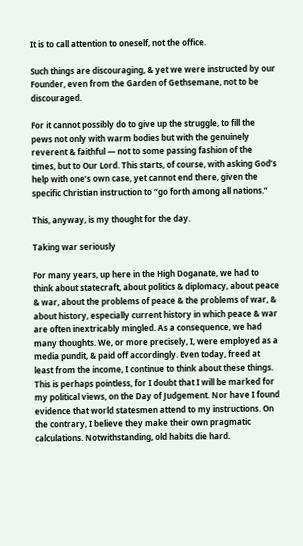It is to call attention to oneself, not the office.

Such things are discouraging, & yet we were instructed by our Founder, even from the Garden of Gethsemane, not to be discouraged.

For it cannot possibly do to give up the struggle, to fill the pews not only with warm bodies but with the genuinely reverent & faithful — not to some passing fashion of the times, but to Our Lord. This starts, of course, with asking God’s help with one’s own case, yet cannot end there, given the specific Christian instruction to “go forth among all nations.”

This, anyway, is my thought for the day.

Taking war seriously

For many years, up here in the High Doganate, we had to think about statecraft, about politics & diplomacy, about peace & war, about the problems of peace & the problems of war, & about history, especially current history in which peace & war are often inextricably mingled. As a consequence, we had many thoughts. We, or more precisely, I, were employed as a media pundit, & paid off accordingly. Even today, freed at least from the income, I continue to think about these things. This is perhaps pointless, for I doubt that I will be marked for my political views, on the Day of Judgement. Nor have I found evidence that world statesmen attend to my instructions. On the contrary, I believe they make their own pragmatic calculations. Notwithstanding, old habits die hard.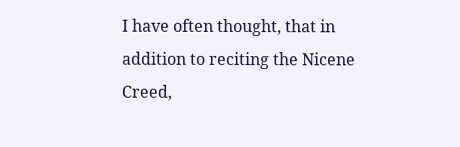I have often thought, that in addition to reciting the Nicene Creed,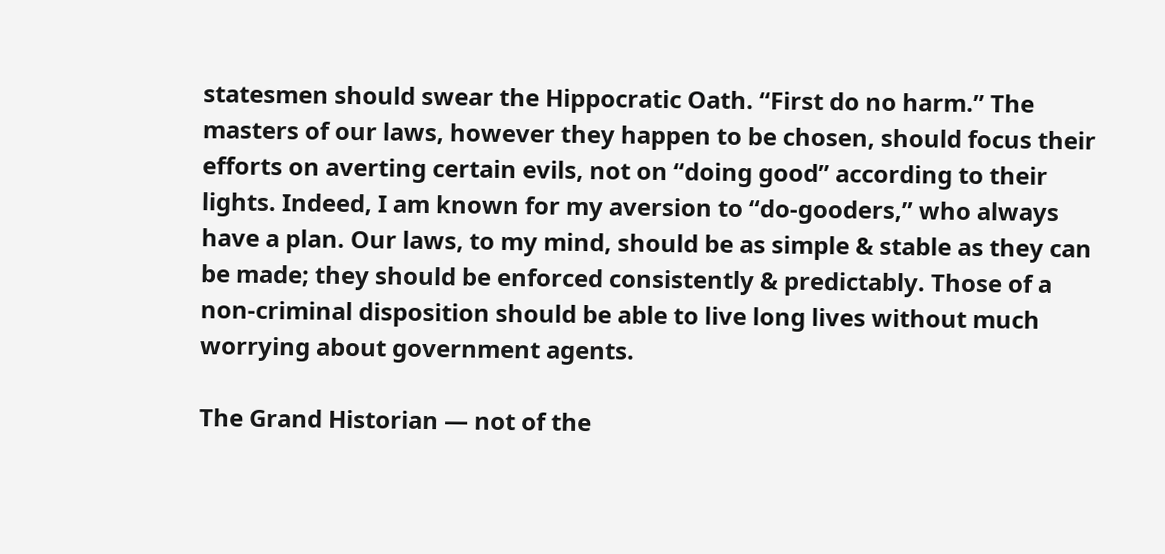statesmen should swear the Hippocratic Oath. “First do no harm.” The masters of our laws, however they happen to be chosen, should focus their efforts on averting certain evils, not on “doing good” according to their lights. Indeed, I am known for my aversion to “do-gooders,” who always have a plan. Our laws, to my mind, should be as simple & stable as they can be made; they should be enforced consistently & predictably. Those of a non-criminal disposition should be able to live long lives without much worrying about government agents.

The Grand Historian — not of the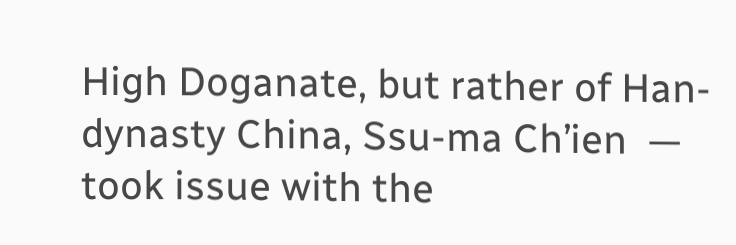High Doganate, but rather of Han-dynasty China, Ssu-ma Ch’ien  — took issue with the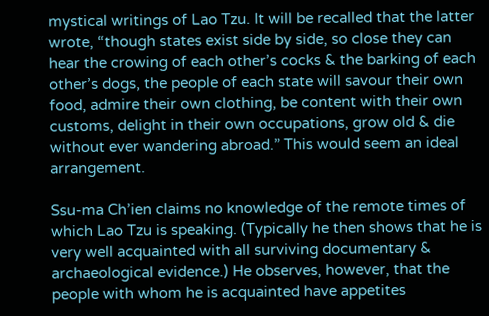mystical writings of Lao Tzu. It will be recalled that the latter wrote, “though states exist side by side, so close they can hear the crowing of each other’s cocks & the barking of each other’s dogs, the people of each state will savour their own food, admire their own clothing, be content with their own customs, delight in their own occupations, grow old & die without ever wandering abroad.” This would seem an ideal arrangement.

Ssu-ma Ch’ien claims no knowledge of the remote times of which Lao Tzu is speaking. (Typically he then shows that he is very well acquainted with all surviving documentary & archaeological evidence.) He observes, however, that the people with whom he is acquainted have appetites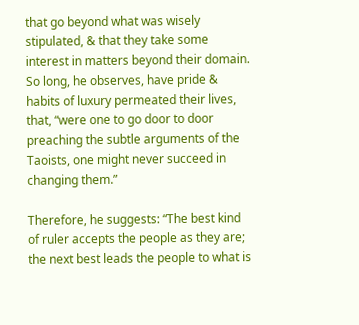that go beyond what was wisely stipulated, & that they take some interest in matters beyond their domain. So long, he observes, have pride & habits of luxury permeated their lives, that, “were one to go door to door preaching the subtle arguments of the Taoists, one might never succeed in changing them.”

Therefore, he suggests: “The best kind of ruler accepts the people as they are; the next best leads the people to what is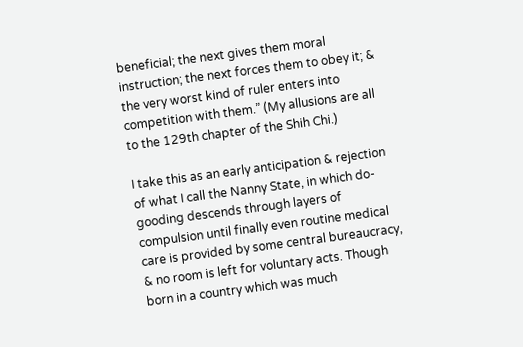beneficial; the next gives them moral instruction; the next forces them to obey it; & the very worst kind of ruler enters into competition with them.” (My allusions are all to the 129th chapter of the Shih Chi.)

I take this as an early anticipation & rejection of what I call the Nanny State, in which do-gooding descends through layers of compulsion until finally even routine medical care is provided by some central bureaucracy, & no room is left for voluntary acts. Though born in a country which was much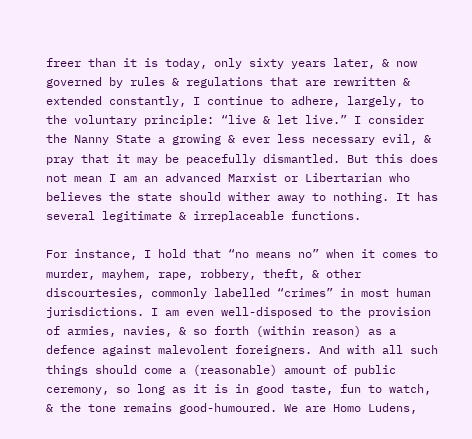freer than it is today, only sixty years later, & now governed by rules & regulations that are rewritten & extended constantly, I continue to adhere, largely, to the voluntary principle: “live & let live.” I consider the Nanny State a growing & ever less necessary evil, & pray that it may be peacefully dismantled. But this does not mean I am an advanced Marxist or Libertarian who believes the state should wither away to nothing. It has several legitimate & irreplaceable functions.

For instance, I hold that “no means no” when it comes to murder, mayhem, rape, robbery, theft, & other discourtesies, commonly labelled “crimes” in most human jurisdictions. I am even well-disposed to the provision of armies, navies, & so forth (within reason) as a defence against malevolent foreigners. And with all such things should come a (reasonable) amount of public ceremony, so long as it is in good taste, fun to watch, & the tone remains good-humoured. We are Homo Ludens,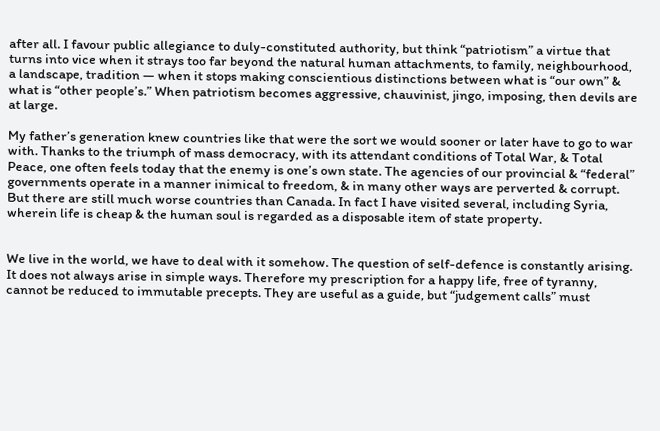after all. I favour public allegiance to duly-constituted authority, but think “patriotism” a virtue that turns into vice when it strays too far beyond the natural human attachments, to family, neighbourhood, a landscape, tradition — when it stops making conscientious distinctions between what is “our own” & what is “other people’s.” When patriotism becomes aggressive, chauvinist, jingo, imposing, then devils are at large.

My father’s generation knew countries like that were the sort we would sooner or later have to go to war with. Thanks to the triumph of mass democracy, with its attendant conditions of Total War, & Total Peace, one often feels today that the enemy is one’s own state. The agencies of our provincial & “federal” governments operate in a manner inimical to freedom, & in many other ways are perverted & corrupt. But there are still much worse countries than Canada. In fact I have visited several, including Syria, wherein life is cheap & the human soul is regarded as a disposable item of state property.


We live in the world, we have to deal with it somehow. The question of self-defence is constantly arising. It does not always arise in simple ways. Therefore my prescription for a happy life, free of tyranny, cannot be reduced to immutable precepts. They are useful as a guide, but “judgement calls” must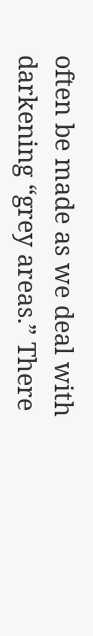often be made as we deal with darkening “grey areas.” There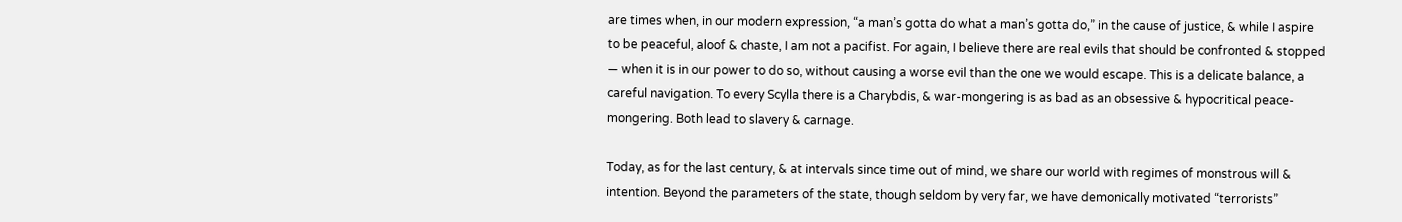are times when, in our modern expression, “a man’s gotta do what a man’s gotta do,” in the cause of justice, & while I aspire to be peaceful, aloof & chaste, I am not a pacifist. For again, I believe there are real evils that should be confronted & stopped — when it is in our power to do so, without causing a worse evil than the one we would escape. This is a delicate balance, a careful navigation. To every Scylla there is a Charybdis, & war-mongering is as bad as an obsessive & hypocritical peace-mongering. Both lead to slavery & carnage.

Today, as for the last century, & at intervals since time out of mind, we share our world with regimes of monstrous will & intention. Beyond the parameters of the state, though seldom by very far, we have demonically motivated “terrorists”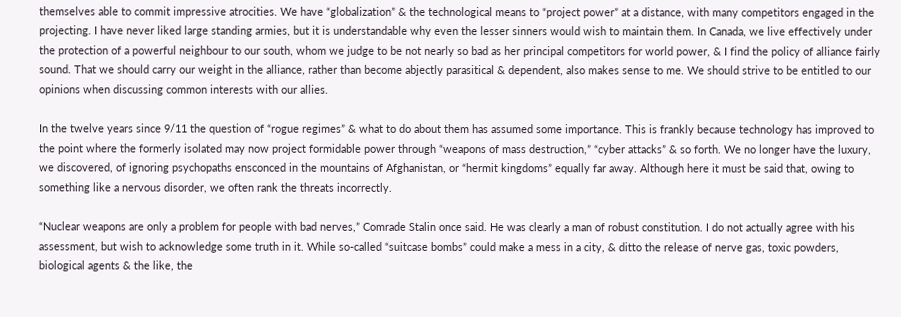themselves able to commit impressive atrocities. We have “globalization” & the technological means to “project power” at a distance, with many competitors engaged in the projecting. I have never liked large standing armies, but it is understandable why even the lesser sinners would wish to maintain them. In Canada, we live effectively under the protection of a powerful neighbour to our south, whom we judge to be not nearly so bad as her principal competitors for world power, & I find the policy of alliance fairly sound. That we should carry our weight in the alliance, rather than become abjectly parasitical & dependent, also makes sense to me. We should strive to be entitled to our opinions when discussing common interests with our allies.

In the twelve years since 9/11 the question of “rogue regimes” & what to do about them has assumed some importance. This is frankly because technology has improved to the point where the formerly isolated may now project formidable power through “weapons of mass destruction,” “cyber attacks” & so forth. We no longer have the luxury, we discovered, of ignoring psychopaths ensconced in the mountains of Afghanistan, or “hermit kingdoms” equally far away. Although here it must be said that, owing to something like a nervous disorder, we often rank the threats incorrectly.

“Nuclear weapons are only a problem for people with bad nerves,” Comrade Stalin once said. He was clearly a man of robust constitution. I do not actually agree with his assessment, but wish to acknowledge some truth in it. While so-called “suitcase bombs” could make a mess in a city, & ditto the release of nerve gas, toxic powders, biological agents & the like, the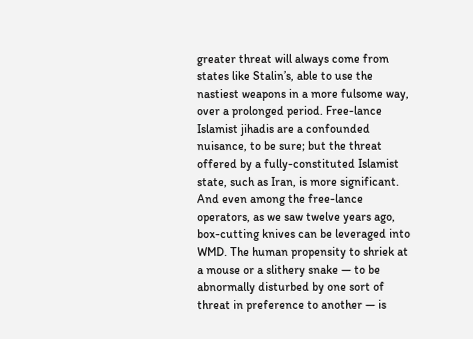greater threat will always come from states like Stalin’s, able to use the nastiest weapons in a more fulsome way, over a prolonged period. Free-lance Islamist jihadis are a confounded nuisance, to be sure; but the threat offered by a fully-constituted Islamist state, such as Iran, is more significant. And even among the free-lance operators, as we saw twelve years ago, box-cutting knives can be leveraged into WMD. The human propensity to shriek at a mouse or a slithery snake — to be abnormally disturbed by one sort of threat in preference to another — is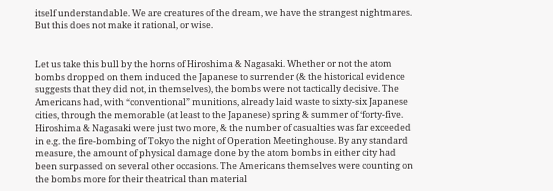itself understandable. We are creatures of the dream, we have the strangest nightmares. But this does not make it rational, or wise.


Let us take this bull by the horns of Hiroshima & Nagasaki. Whether or not the atom bombs dropped on them induced the Japanese to surrender (& the historical evidence suggests that they did not, in themselves), the bombs were not tactically decisive. The Americans had, with “conventional” munitions, already laid waste to sixty-six Japanese cities, through the memorable (at least to the Japanese) spring & summer of ‘forty-five. Hiroshima & Nagasaki were just two more, & the number of casualties was far exceeded in e.g. the fire-bombing of Tokyo the night of Operation Meetinghouse. By any standard measure, the amount of physical damage done by the atom bombs in either city had been surpassed on several other occasions. The Americans themselves were counting on the bombs more for their theatrical than material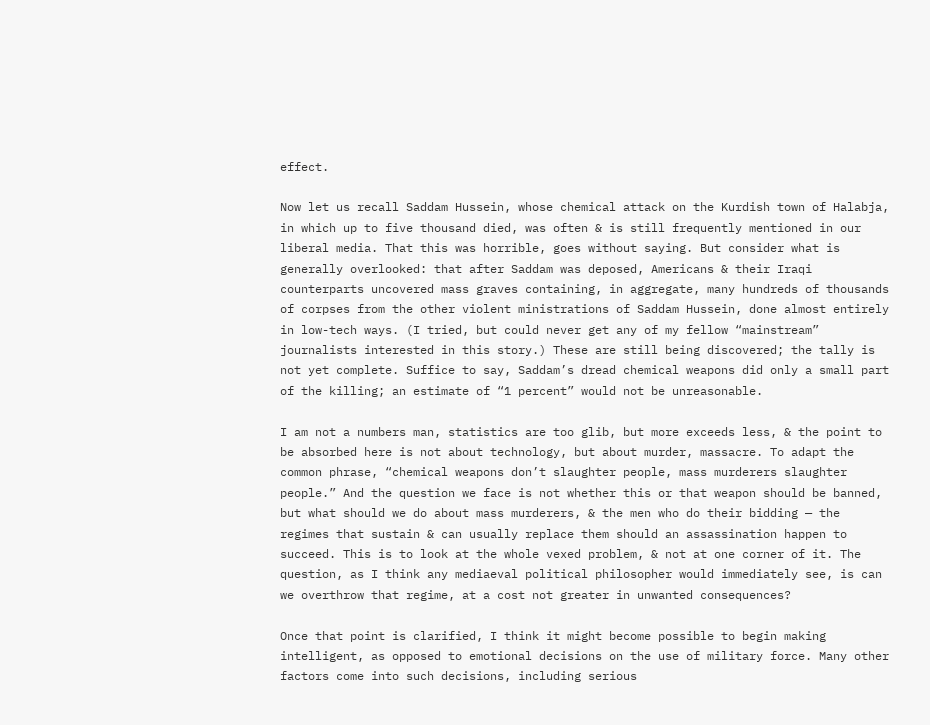effect.

Now let us recall Saddam Hussein, whose chemical attack on the Kurdish town of Halabja, in which up to five thousand died, was often & is still frequently mentioned in our liberal media. That this was horrible, goes without saying. But consider what is generally overlooked: that after Saddam was deposed, Americans & their Iraqi counterparts uncovered mass graves containing, in aggregate, many hundreds of thousands of corpses from the other violent ministrations of Saddam Hussein, done almost entirely in low-tech ways. (I tried, but could never get any of my fellow “mainstream” journalists interested in this story.) These are still being discovered; the tally is not yet complete. Suffice to say, Saddam’s dread chemical weapons did only a small part of the killing; an estimate of “1 percent” would not be unreasonable.

I am not a numbers man, statistics are too glib, but more exceeds less, & the point to be absorbed here is not about technology, but about murder, massacre. To adapt the common phrase, “chemical weapons don’t slaughter people, mass murderers slaughter people.” And the question we face is not whether this or that weapon should be banned, but what should we do about mass murderers, & the men who do their bidding — the regimes that sustain & can usually replace them should an assassination happen to succeed. This is to look at the whole vexed problem, & not at one corner of it. The question, as I think any mediaeval political philosopher would immediately see, is can we overthrow that regime, at a cost not greater in unwanted consequences?

Once that point is clarified, I think it might become possible to begin making intelligent, as opposed to emotional decisions on the use of military force. Many other factors come into such decisions, including serious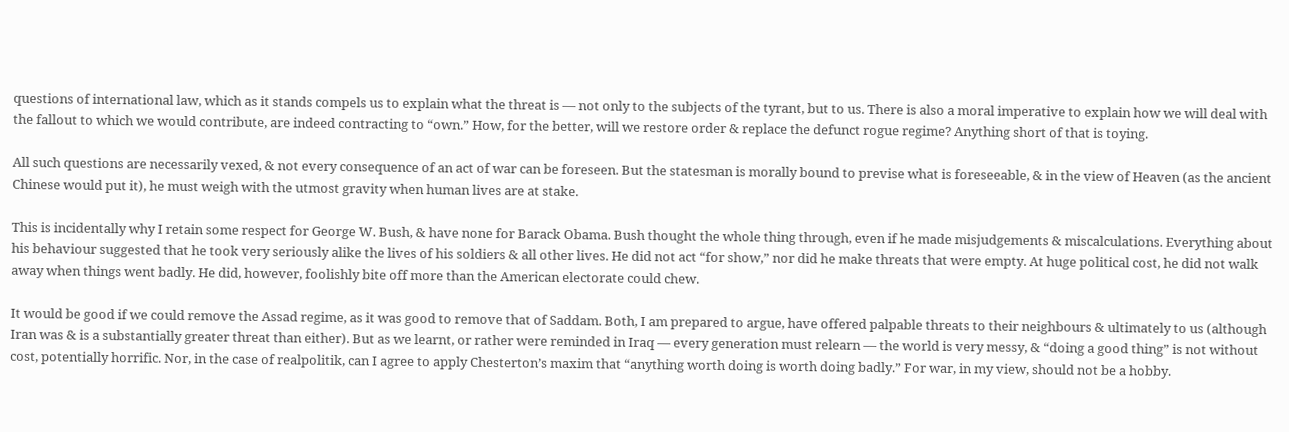questions of international law, which as it stands compels us to explain what the threat is — not only to the subjects of the tyrant, but to us. There is also a moral imperative to explain how we will deal with the fallout to which we would contribute, are indeed contracting to “own.” How, for the better, will we restore order & replace the defunct rogue regime? Anything short of that is toying.

All such questions are necessarily vexed, & not every consequence of an act of war can be foreseen. But the statesman is morally bound to previse what is foreseeable, & in the view of Heaven (as the ancient Chinese would put it), he must weigh with the utmost gravity when human lives are at stake.

This is incidentally why I retain some respect for George W. Bush, & have none for Barack Obama. Bush thought the whole thing through, even if he made misjudgements & miscalculations. Everything about his behaviour suggested that he took very seriously alike the lives of his soldiers & all other lives. He did not act “for show,” nor did he make threats that were empty. At huge political cost, he did not walk away when things went badly. He did, however, foolishly bite off more than the American electorate could chew.

It would be good if we could remove the Assad regime, as it was good to remove that of Saddam. Both, I am prepared to argue, have offered palpable threats to their neighbours & ultimately to us (although Iran was & is a substantially greater threat than either). But as we learnt, or rather were reminded in Iraq — every generation must relearn — the world is very messy, & “doing a good thing” is not without cost, potentially horrific. Nor, in the case of realpolitik, can I agree to apply Chesterton’s maxim that “anything worth doing is worth doing badly.” For war, in my view, should not be a hobby.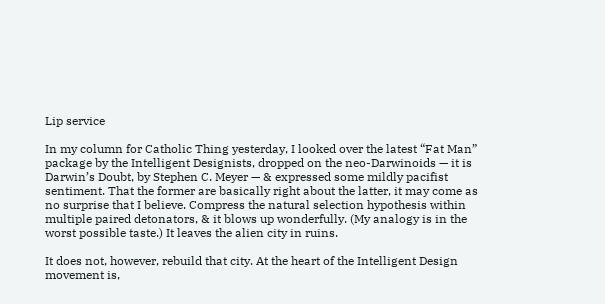Lip service

In my column for Catholic Thing yesterday, I looked over the latest “Fat Man” package by the Intelligent Designists, dropped on the neo-Darwinoids — it is Darwin’s Doubt, by Stephen C. Meyer — & expressed some mildly pacifist sentiment. That the former are basically right about the latter, it may come as no surprise that I believe. Compress the natural selection hypothesis within multiple paired detonators, & it blows up wonderfully. (My analogy is in the worst possible taste.) It leaves the alien city in ruins.

It does not, however, rebuild that city. At the heart of the Intelligent Design movement is,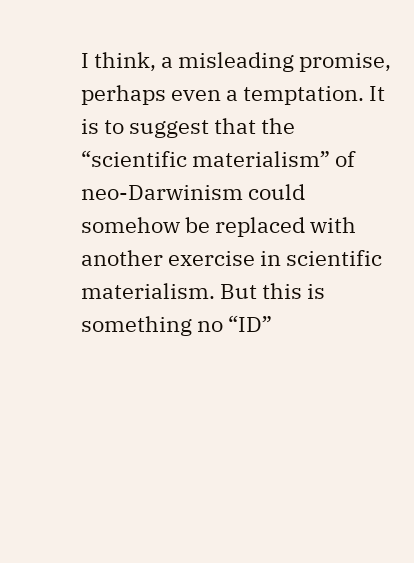I think, a misleading promise, perhaps even a temptation. It is to suggest that the “scientific materialism” of neo-Darwinism could somehow be replaced with another exercise in scientific materialism. But this is something no “ID”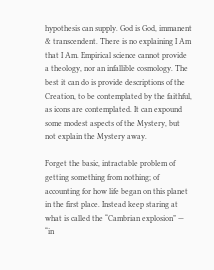hypothesis can supply. God is God, immanent & transcendent. There is no explaining I Am that I Am. Empirical science cannot provide a theology, nor an infallible cosmology. The best it can do is provide descriptions of the Creation, to be contemplated by the faithful, as icons are contemplated. It can expound some modest aspects of the Mystery, but not explain the Mystery away.

Forget the basic, intractable problem of getting something from nothing; of accounting for how life began on this planet in the first place. Instead keep staring at what is called the “Cambrian explosion” — “in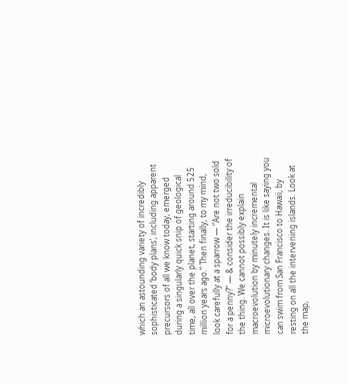which an astounding variety of incredibly sophisticated ‘body plans’, including apparent precursors of all we know today, emerged during a singularly quick snip of geological time, all over the planet, starting around 525 million years ago.” Then finally, to my mind, look carefully at a sparrow — “Are not two sold for a penny?” — & consider the irreducibility of the thing. We cannot possibly explain macroevolution by minutely incremental microevolutionary changes. It is like saying you can swim from San Francisco to Hawaii, by resting on all the intervening islands. Look at the map,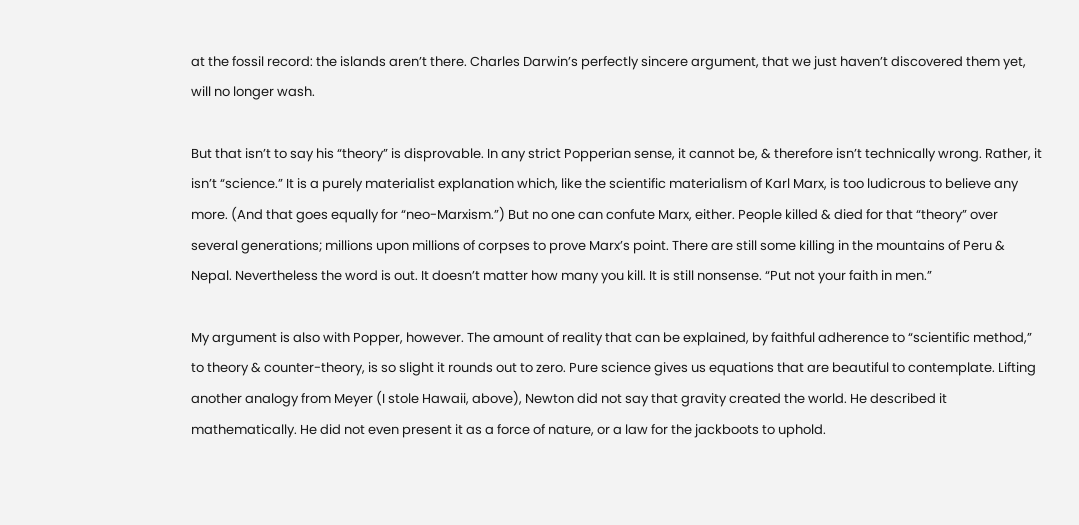at the fossil record: the islands aren’t there. Charles Darwin’s perfectly sincere argument, that we just haven’t discovered them yet, will no longer wash.

But that isn’t to say his “theory” is disprovable. In any strict Popperian sense, it cannot be, & therefore isn’t technically wrong. Rather, it isn’t “science.” It is a purely materialist explanation which, like the scientific materialism of Karl Marx, is too ludicrous to believe any more. (And that goes equally for “neo-Marxism.”) But no one can confute Marx, either. People killed & died for that “theory” over several generations; millions upon millions of corpses to prove Marx’s point. There are still some killing in the mountains of Peru & Nepal. Nevertheless the word is out. It doesn’t matter how many you kill. It is still nonsense. “Put not your faith in men.”

My argument is also with Popper, however. The amount of reality that can be explained, by faithful adherence to “scientific method,” to theory & counter-theory, is so slight it rounds out to zero. Pure science gives us equations that are beautiful to contemplate. Lifting another analogy from Meyer (I stole Hawaii, above), Newton did not say that gravity created the world. He described it mathematically. He did not even present it as a force of nature, or a law for the jackboots to uphold.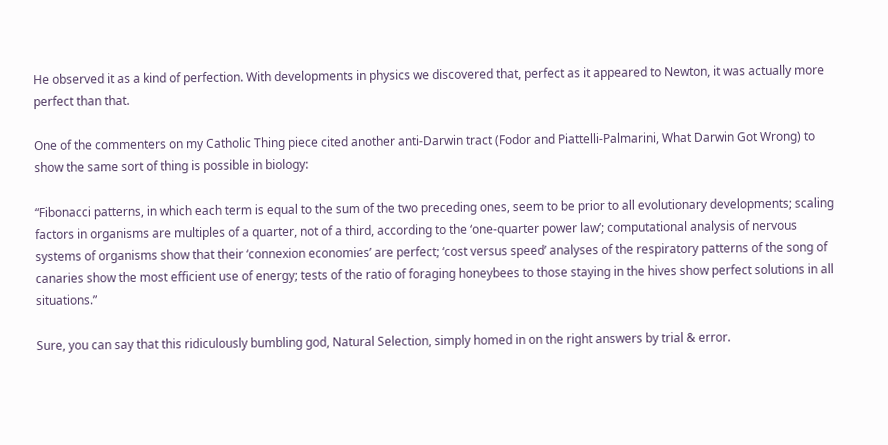He observed it as a kind of perfection. With developments in physics we discovered that, perfect as it appeared to Newton, it was actually more perfect than that.

One of the commenters on my Catholic Thing piece cited another anti-Darwin tract (Fodor and Piattelli-Palmarini, What Darwin Got Wrong) to show the same sort of thing is possible in biology:

“Fibonacci patterns, in which each term is equal to the sum of the two preceding ones, seem to be prior to all evolutionary developments; scaling factors in organisms are multiples of a quarter, not of a third, according to the ‘one-quarter power law’; computational analysis of nervous systems of organisms show that their ‘connexion economies’ are perfect; ‘cost versus speed’ analyses of the respiratory patterns of the song of canaries show the most efficient use of energy; tests of the ratio of foraging honeybees to those staying in the hives show perfect solutions in all situations.”

Sure, you can say that this ridiculously bumbling god, Natural Selection, simply homed in on the right answers by trial & error.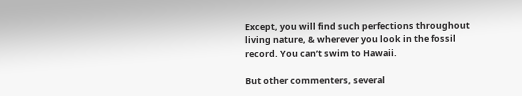Except, you will find such perfections throughout living nature, & wherever you look in the fossil record. You can’t swim to Hawaii.

But other commenters, several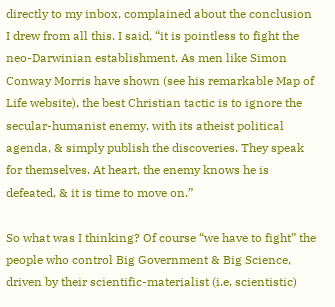directly to my inbox, complained about the conclusion I drew from all this. I said, “it is pointless to fight the neo-Darwinian establishment. As men like Simon Conway Morris have shown (see his remarkable Map of Life website), the best Christian tactic is to ignore the secular-humanist enemy, with its atheist political agenda, & simply publish the discoveries. They speak for themselves. At heart, the enemy knows he is defeated, & it is time to move on.”

So what was I thinking? Of course “we have to fight” the people who control Big Government & Big Science, driven by their scientific-materialist (i.e. scientistic)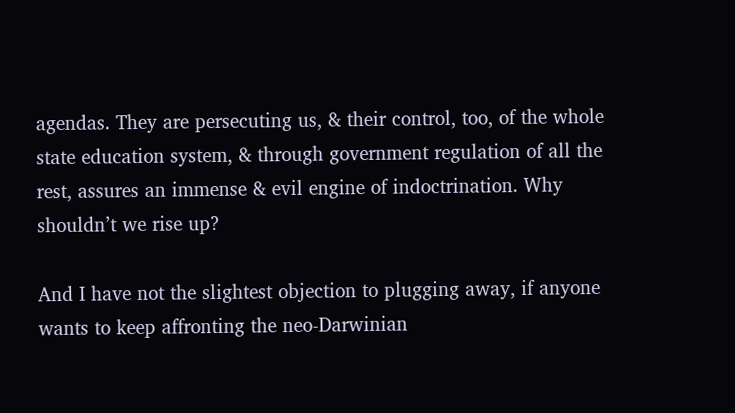agendas. They are persecuting us, & their control, too, of the whole state education system, & through government regulation of all the rest, assures an immense & evil engine of indoctrination. Why shouldn’t we rise up?

And I have not the slightest objection to plugging away, if anyone wants to keep affronting the neo-Darwinian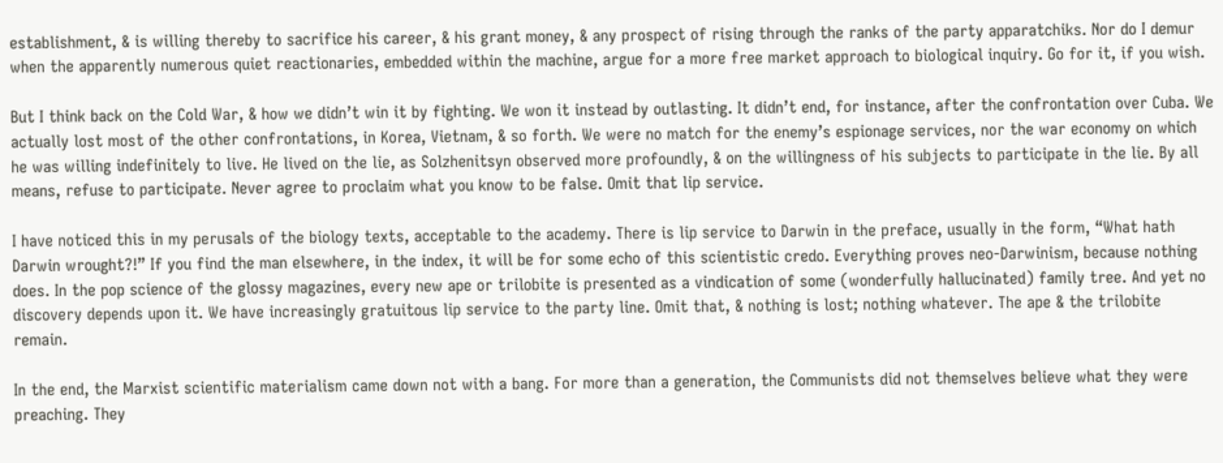establishment, & is willing thereby to sacrifice his career, & his grant money, & any prospect of rising through the ranks of the party apparatchiks. Nor do I demur when the apparently numerous quiet reactionaries, embedded within the machine, argue for a more free market approach to biological inquiry. Go for it, if you wish.

But I think back on the Cold War, & how we didn’t win it by fighting. We won it instead by outlasting. It didn’t end, for instance, after the confrontation over Cuba. We actually lost most of the other confrontations, in Korea, Vietnam, & so forth. We were no match for the enemy’s espionage services, nor the war economy on which he was willing indefinitely to live. He lived on the lie, as Solzhenitsyn observed more profoundly, & on the willingness of his subjects to participate in the lie. By all means, refuse to participate. Never agree to proclaim what you know to be false. Omit that lip service.

I have noticed this in my perusals of the biology texts, acceptable to the academy. There is lip service to Darwin in the preface, usually in the form, “What hath Darwin wrought?!” If you find the man elsewhere, in the index, it will be for some echo of this scientistic credo. Everything proves neo-Darwinism, because nothing does. In the pop science of the glossy magazines, every new ape or trilobite is presented as a vindication of some (wonderfully hallucinated) family tree. And yet no discovery depends upon it. We have increasingly gratuitous lip service to the party line. Omit that, & nothing is lost; nothing whatever. The ape & the trilobite remain.

In the end, the Marxist scientific materialism came down not with a bang. For more than a generation, the Communists did not themselves believe what they were preaching. They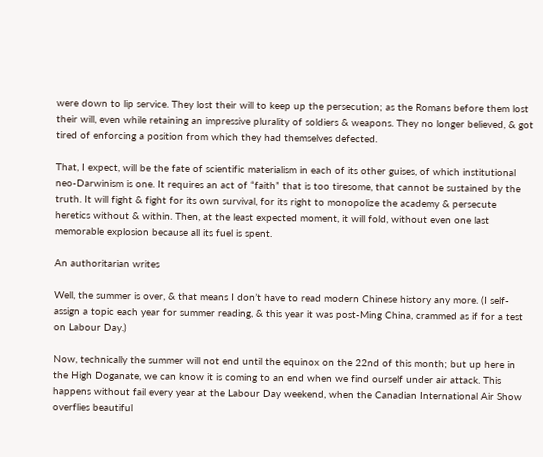were down to lip service. They lost their will to keep up the persecution; as the Romans before them lost their will, even while retaining an impressive plurality of soldiers & weapons. They no longer believed, & got tired of enforcing a position from which they had themselves defected.

That, I expect, will be the fate of scientific materialism in each of its other guises, of which institutional neo-Darwinism is one. It requires an act of “faith” that is too tiresome, that cannot be sustained by the truth. It will fight & fight for its own survival, for its right to monopolize the academy & persecute heretics without & within. Then, at the least expected moment, it will fold, without even one last memorable explosion because all its fuel is spent.

An authoritarian writes

Well, the summer is over, & that means I don’t have to read modern Chinese history any more. (I self-assign a topic each year for summer reading, & this year it was post-Ming China, crammed as if for a test on Labour Day.)

Now, technically the summer will not end until the equinox on the 22nd of this month; but up here in the High Doganate, we can know it is coming to an end when we find ourself under air attack. This happens without fail every year at the Labour Day weekend, when the Canadian International Air Show overflies beautiful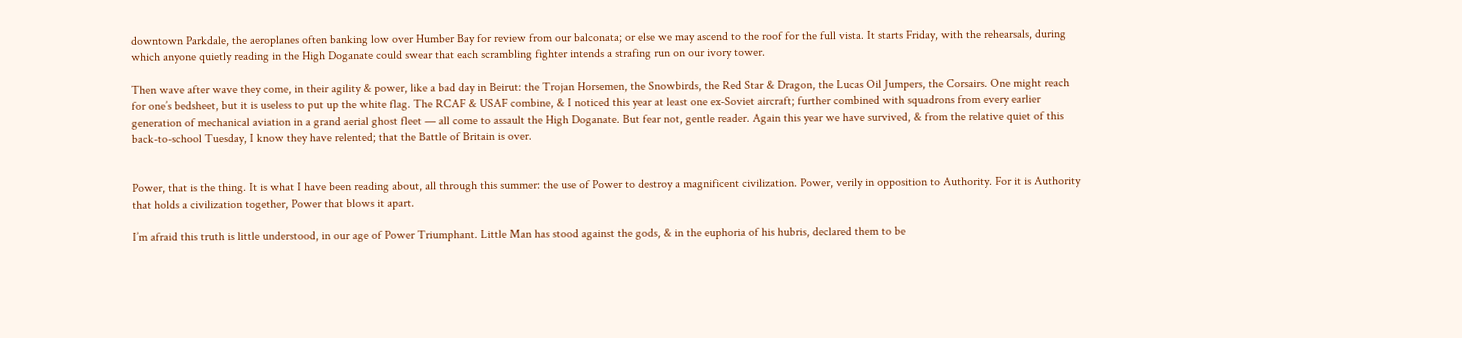downtown Parkdale, the aeroplanes often banking low over Humber Bay for review from our balconata; or else we may ascend to the roof for the full vista. It starts Friday, with the rehearsals, during which anyone quietly reading in the High Doganate could swear that each scrambling fighter intends a strafing run on our ivory tower.

Then wave after wave they come, in their agility & power, like a bad day in Beirut: the Trojan Horsemen, the Snowbirds, the Red Star & Dragon, the Lucas Oil Jumpers, the Corsairs. One might reach for one’s bedsheet, but it is useless to put up the white flag. The RCAF & USAF combine, & I noticed this year at least one ex-Soviet aircraft; further combined with squadrons from every earlier generation of mechanical aviation in a grand aerial ghost fleet — all come to assault the High Doganate. But fear not, gentle reader. Again this year we have survived, & from the relative quiet of this back-to-school Tuesday, I know they have relented; that the Battle of Britain is over.


Power, that is the thing. It is what I have been reading about, all through this summer: the use of Power to destroy a magnificent civilization. Power, verily in opposition to Authority. For it is Authority that holds a civilization together, Power that blows it apart.

I’m afraid this truth is little understood, in our age of Power Triumphant. Little Man has stood against the gods, & in the euphoria of his hubris, declared them to be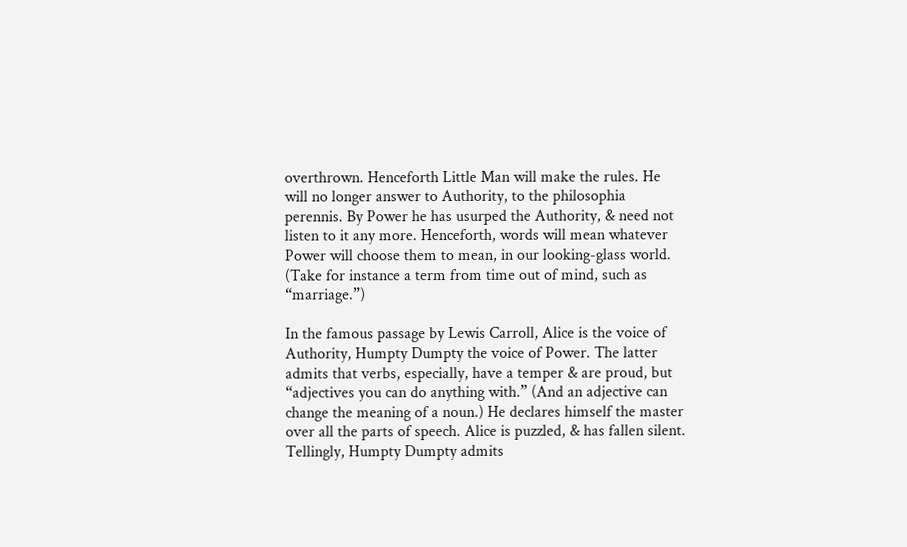overthrown. Henceforth Little Man will make the rules. He will no longer answer to Authority, to the philosophia perennis. By Power he has usurped the Authority, & need not listen to it any more. Henceforth, words will mean whatever Power will choose them to mean, in our looking-glass world. (Take for instance a term from time out of mind, such as “marriage.”)

In the famous passage by Lewis Carroll, Alice is the voice of Authority, Humpty Dumpty the voice of Power. The latter admits that verbs, especially, have a temper & are proud, but “adjectives you can do anything with.” (And an adjective can change the meaning of a noun.) He declares himself the master over all the parts of speech. Alice is puzzled, & has fallen silent. Tellingly, Humpty Dumpty admits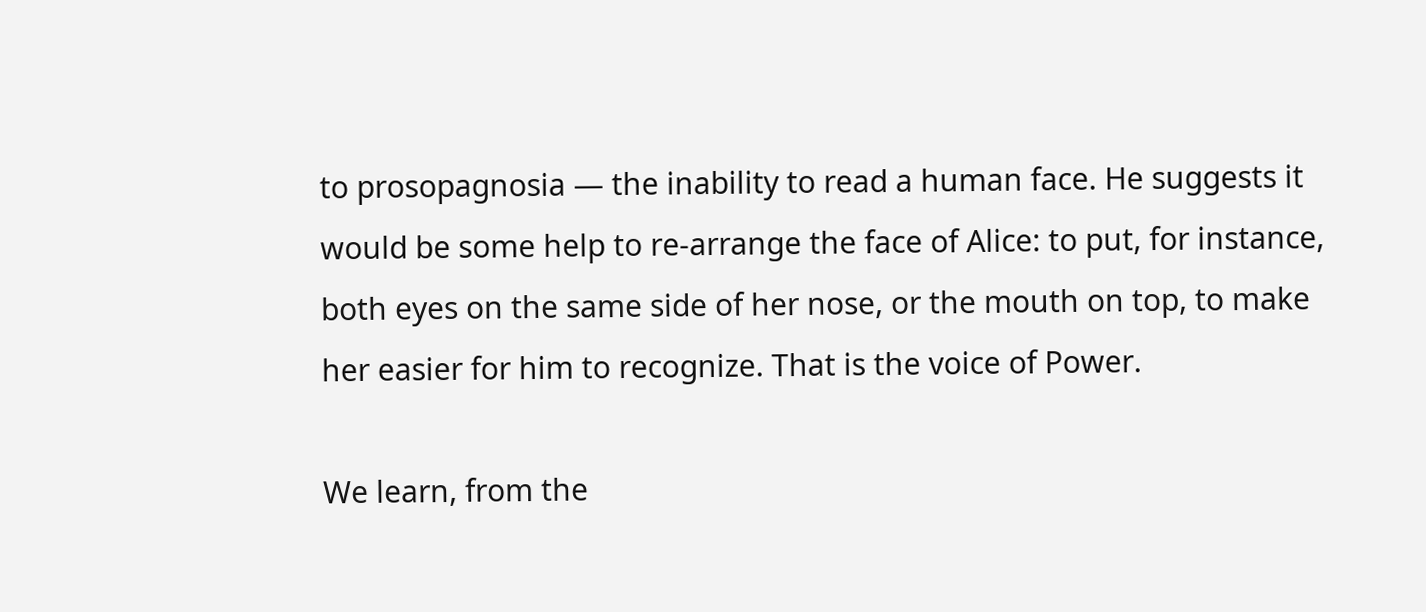to prosopagnosia — the inability to read a human face. He suggests it would be some help to re-arrange the face of Alice: to put, for instance, both eyes on the same side of her nose, or the mouth on top, to make her easier for him to recognize. That is the voice of Power.

We learn, from the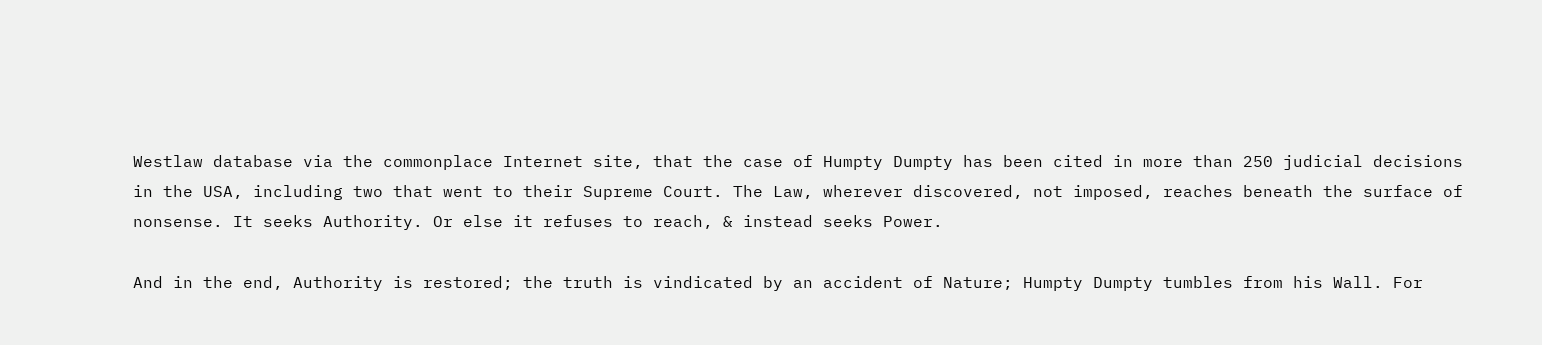Westlaw database via the commonplace Internet site, that the case of Humpty Dumpty has been cited in more than 250 judicial decisions in the USA, including two that went to their Supreme Court. The Law, wherever discovered, not imposed, reaches beneath the surface of nonsense. It seeks Authority. Or else it refuses to reach, & instead seeks Power.

And in the end, Authority is restored; the truth is vindicated by an accident of Nature; Humpty Dumpty tumbles from his Wall. For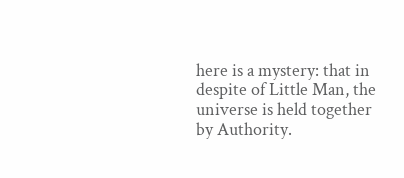here is a mystery: that in despite of Little Man, the universe is held together by Authority.